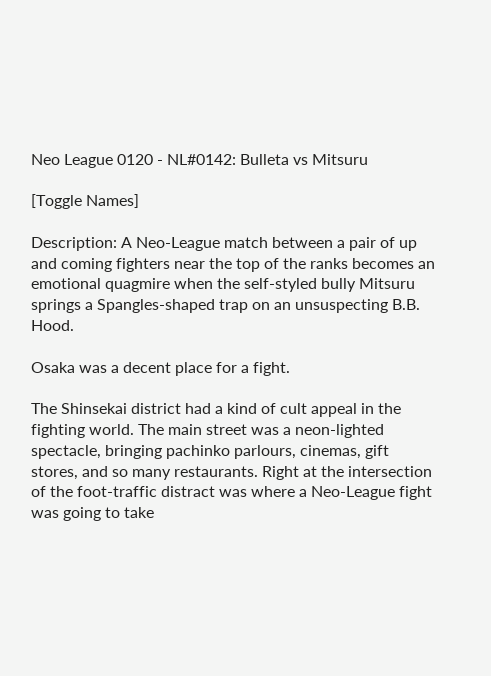Neo League 0120 - NL#0142: Bulleta vs Mitsuru

[Toggle Names]

Description: A Neo-League match between a pair of up and coming fighters near the top of the ranks becomes an emotional quagmire when the self-styled bully Mitsuru springs a Spangles-shaped trap on an unsuspecting B.B. Hood.

Osaka was a decent place for a fight.

The Shinsekai district had a kind of cult appeal in the fighting world. The main street was a neon-lighted spectacle, bringing pachinko parlours, cinemas, gift stores, and so many restaurants. Right at the intersection of the foot-traffic distract was where a Neo-League fight was going to take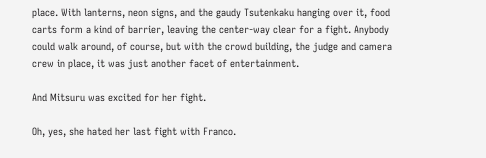place. With lanterns, neon signs, and the gaudy Tsutenkaku hanging over it, food carts form a kind of barrier, leaving the center-way clear for a fight. Anybody could walk around, of course, but with the crowd building, the judge and camera crew in place, it was just another facet of entertainment.

And Mitsuru was excited for her fight.

Oh, yes, she hated her last fight with Franco.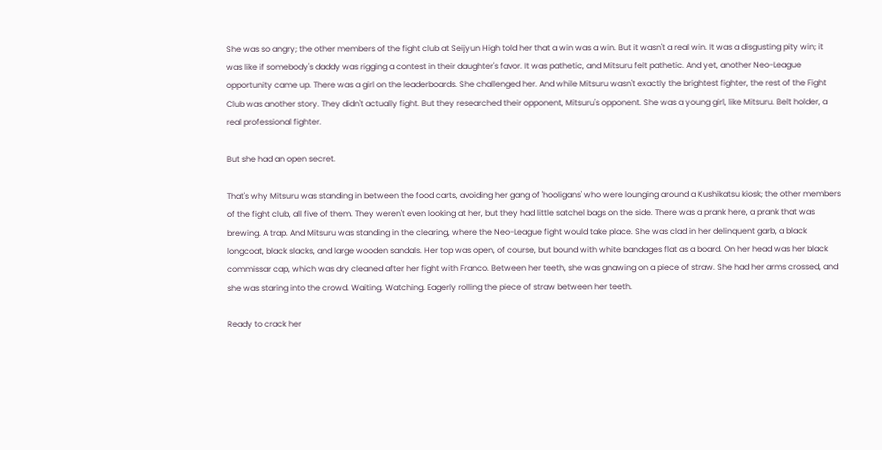She was so angry; the other members of the fight club at Seijyun High told her that a win was a win. But it wasn't a real win. It was a disgusting pity win; it was like if somebody's daddy was rigging a contest in their daughter's favor. It was pathetic, and Mitsuru felt pathetic. And yet, another Neo-League opportunity came up. There was a girl on the leaderboards. She challenged her. And while Mitsuru wasn't exactly the brightest fighter, the rest of the Fight Club was another story. They didn't actually fight. But they researched their opponent, Mitsuru's opponent. She was a young girl, like Mitsuru. Belt holder, a real professional fighter.

But she had an open secret.

That's why Mitsuru was standing in between the food carts, avoiding her gang of 'hooligans' who were lounging around a Kushikatsu kiosk; the other members of the fight club, all five of them. They weren't even looking at her, but they had little satchel bags on the side. There was a prank here, a prank that was brewing. A trap. And Mitsuru was standing in the clearing, where the Neo-League fight would take place. She was clad in her delinquent garb, a black longcoat, black slacks, and large wooden sandals. Her top was open, of course, but bound with white bandages flat as a board. On her head was her black commissar cap, which was dry cleaned after her fight with Franco. Between her teeth, she was gnawing on a piece of straw. She had her arms crossed, and she was staring into the crowd. Waiting. Watching. Eagerly rolling the piece of straw between her teeth.

Ready to crack her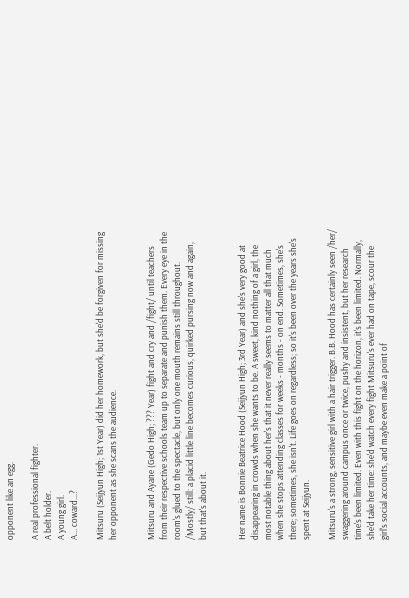opponent like an egg.

A real professional fighter.
A belt holder.
A young girl.
A... coward...?

Mitsuru (Seijyun High; 1st Year) did her homework, but she'd be forgiven for missing her opponent as she scans the audience.


Mitsuru and Ayane (Gedo High; ??? Year) fight and cry and /fight/ until teachers from their respective schools team up to separate and punish them. Every eye in the room's glued to the spectacle, but only one mouth remains still throughout. /Mostly/ still: a placid little line becomes curious, quirked pursing now and again, but that's about it.


Her name is Bonnie Beatrice Hood (Seijyun High; 3rd Year) and she's very good at disappearing in crowds when she wants to be. A sweet, kind nothing of a girl, the most notable thing about her's that it never really seems to matter all that much when she stops attending classes for weeks - months - on end. Sometimes, she's there; sometimes, she isn't. Life goes on regardless; so it's been over the years she's spent at Seijyun.

Mitsuru's a strong, sensitive girl with a hair trigger. B.B. Hood has certainly seen /her/ swaggering around campus once or twice, pushy and insistent, but her research time's been limited. Even with this fight on the horizon, it's been limited. Normally, she'd take her time: she'd watch every fight Mitsuru's ever had on tape, scour the girl's social accounts, and maybe even make a point of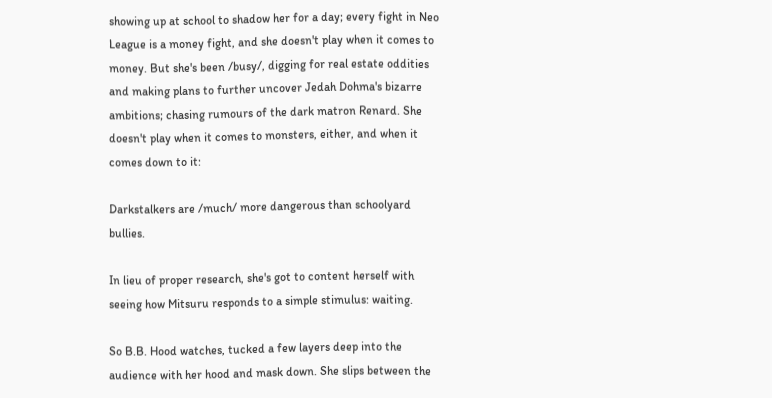showing up at school to shadow her for a day; every fight in Neo League is a money fight, and she doesn't play when it comes to money. But she's been /busy/, digging for real estate oddities and making plans to further uncover Jedah Dohma's bizarre ambitions; chasing rumours of the dark matron Renard. She doesn't play when it comes to monsters, either, and when it comes down to it:

Darkstalkers are /much/ more dangerous than schoolyard bullies.

In lieu of proper research, she's got to content herself with seeing how Mitsuru responds to a simple stimulus: waiting.

So B.B. Hood watches, tucked a few layers deep into the audience with her hood and mask down. She slips between the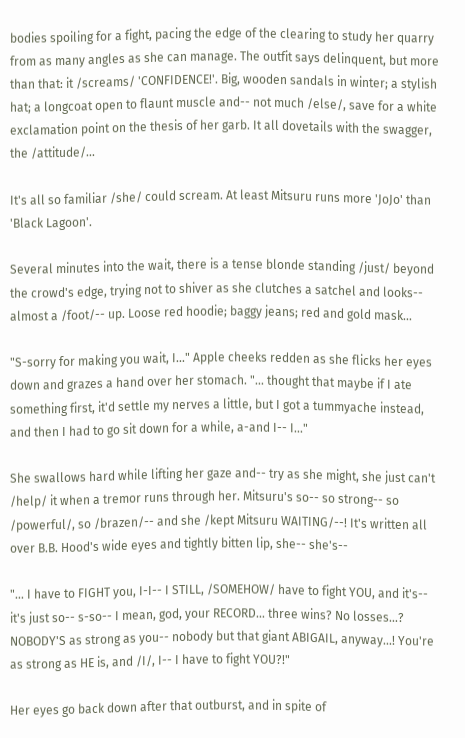bodies spoiling for a fight, pacing the edge of the clearing to study her quarry from as many angles as she can manage. The outfit says delinquent, but more than that: it /screams/ 'CONFIDENCE!'. Big, wooden sandals in winter; a stylish hat; a longcoat open to flaunt muscle and-- not much /else/, save for a white exclamation point on the thesis of her garb. It all dovetails with the swagger, the /attitude/...

It's all so familiar /she/ could scream. At least Mitsuru runs more 'JoJo' than 'Black Lagoon'.

Several minutes into the wait, there is a tense blonde standing /just/ beyond the crowd's edge, trying not to shiver as she clutches a satchel and looks-- almost a /foot/-- up. Loose red hoodie; baggy jeans; red and gold mask...

"S-sorry for making you wait, I..." Apple cheeks redden as she flicks her eyes down and grazes a hand over her stomach. "... thought that maybe if I ate something first, it'd settle my nerves a little, but I got a tummyache instead, and then I had to go sit down for a while, a-and I-- I..."

She swallows hard while lifting her gaze and-- try as she might, she just can't /help/ it when a tremor runs through her. Mitsuru's so-- so strong-- so /powerful/, so /brazen/-- and she /kept Mitsuru WAITING/--! It's written all over B.B. Hood's wide eyes and tightly bitten lip, she-- she's--

"... I have to FIGHT you, I-I-- I STILL, /SOMEHOW/ have to fight YOU, and it's-- it's just so-- s-so-- I mean, god, your RECORD... three wins? No losses...? NOBODY'S as strong as you-- nobody but that giant ABIGAIL, anyway...! You're as strong as HE is, and /I/, I-- I have to fight YOU?!"

Her eyes go back down after that outburst, and in spite of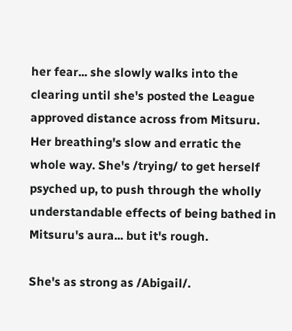her fear... she slowly walks into the clearing until she's posted the League approved distance across from Mitsuru. Her breathing's slow and erratic the whole way. She's /trying/ to get herself psyched up, to push through the wholly understandable effects of being bathed in Mitsuru's aura... but it's rough.

She's as strong as /Abigail/.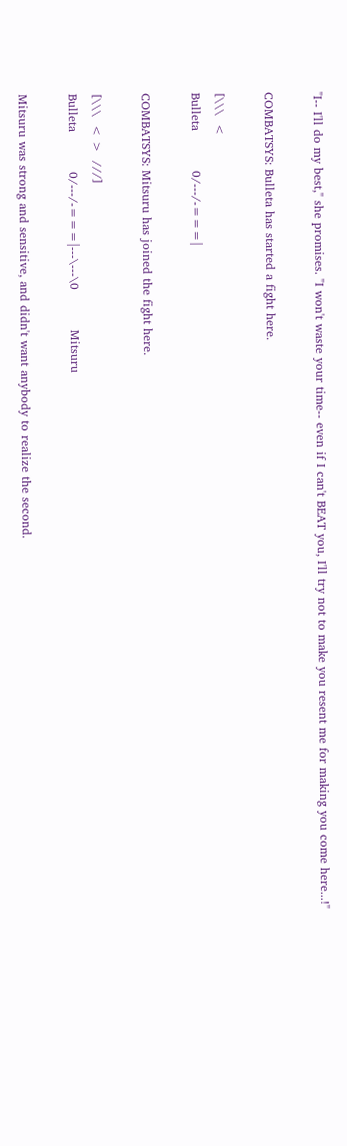"I-- I'll do my best," she promises. "I won't waste your time-- even if I can't BEAT you, I'll try not to make you resent me for making you come here...!"

COMBATSYS: Bulleta has started a fight here.

[\\\  <
Bulleta          0/---/-===|

COMBATSYS: Mitsuru has joined the fight here.

[\\\  < >  ///]
Bulleta          0/---/-===|---\---\0          Mitsuru

Mitsuru was strong and sensitive, and didn't want anybody to realize the second.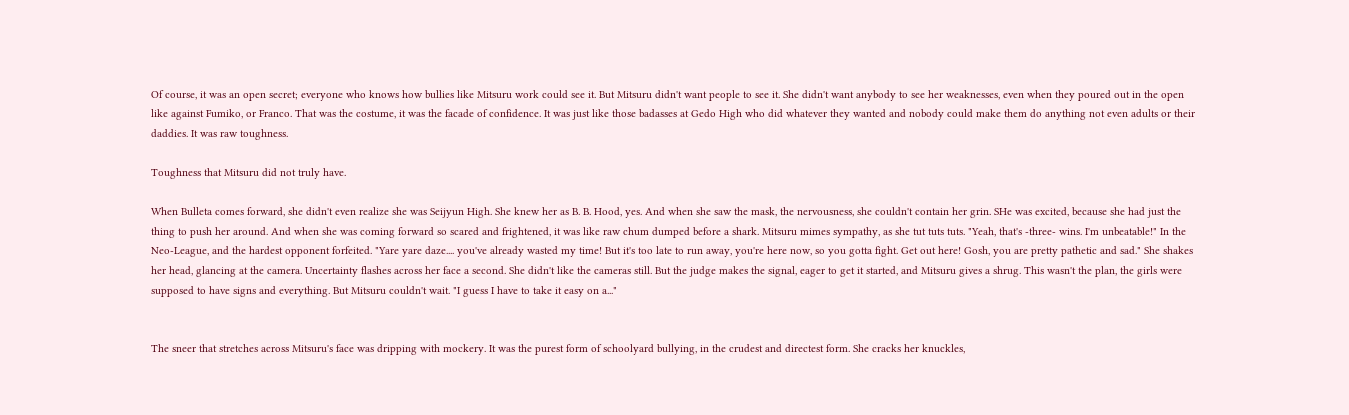Of course, it was an open secret; everyone who knows how bullies like Mitsuru work could see it. But Mitsuru didn't want people to see it. She didn't want anybody to see her weaknesses, even when they poured out in the open like against Fumiko, or Franco. That was the costume, it was the facade of confidence. It was just like those badasses at Gedo High who did whatever they wanted and nobody could make them do anything not even adults or their daddies. It was raw toughness.

Toughness that Mitsuru did not truly have.

When Bulleta comes forward, she didn't even realize she was Seijyun High. She knew her as B. B. Hood, yes. And when she saw the mask, the nervousness, she couldn't contain her grin. SHe was excited, because she had just the thing to push her around. And when she was coming forward so scared and frightened, it was like raw chum dumped before a shark. Mitsuru mimes sympathy, as she tut tuts tuts. "Yeah, that's -three- wins. I'm unbeatable!" In the Neo-League, and the hardest opponent forfeited. "Yare yare daze.... you've already wasted my time! But it's too late to run away, you're here now, so you gotta fight. Get out here! Gosh, you are pretty pathetic and sad." She shakes her head, glancing at the camera. Uncertainty flashes across her face a second. She didn't like the cameras still. But the judge makes the signal, eager to get it started, and Mitsuru gives a shrug. This wasn't the plan, the girls were supposed to have signs and everything. But Mitsuru couldn't wait. "I guess I have to take it easy on a..."


The sneer that stretches across Mitsuru's face was dripping with mockery. It was the purest form of schoolyard bullying, in the crudest and directest form. She cracks her knuckles,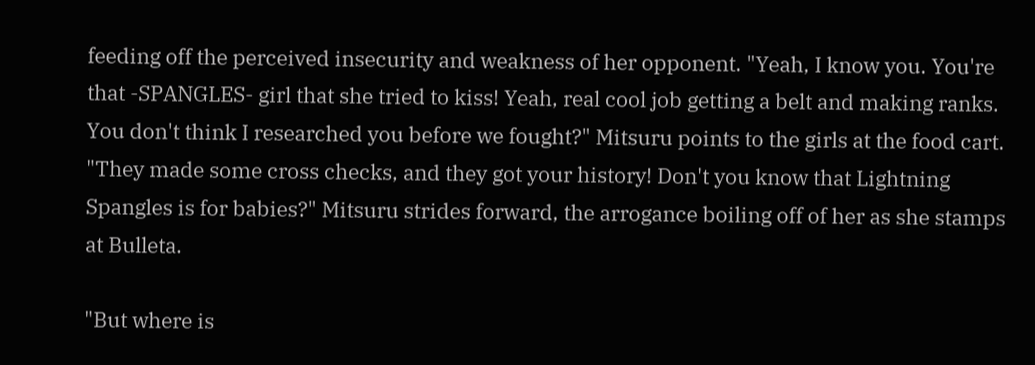feeding off the perceived insecurity and weakness of her opponent. "Yeah, I know you. You're that -SPANGLES- girl that she tried to kiss! Yeah, real cool job getting a belt and making ranks. You don't think I researched you before we fought?" Mitsuru points to the girls at the food cart. "They made some cross checks, and they got your history! Don't you know that Lightning Spangles is for babies?" Mitsuru strides forward, the arrogance boiling off of her as she stamps at Bulleta.

"But where is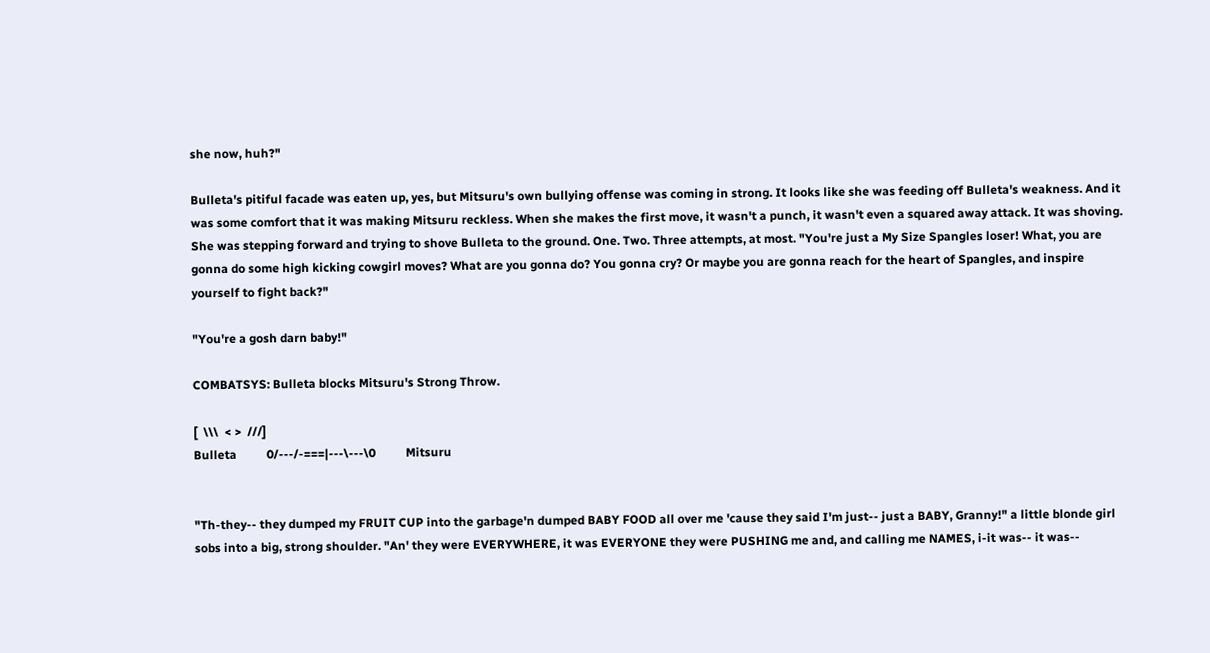she now, huh?"

Bulleta's pitiful facade was eaten up, yes, but Mitsuru's own bullying offense was coming in strong. It looks like she was feeding off Bulleta's weakness. And it was some comfort that it was making Mitsuru reckless. When she makes the first move, it wasn't a punch, it wasn't even a squared away attack. It was shoving. She was stepping forward and trying to shove Bulleta to the ground. One. Two. Three attempts, at most. "You're just a My Size Spangles loser! What, you are gonna do some high kicking cowgirl moves? What are you gonna do? You gonna cry? Or maybe you are gonna reach for the heart of Spangles, and inspire yourself to fight back?"

"You're a gosh darn baby!"

COMBATSYS: Bulleta blocks Mitsuru's Strong Throw.

[  \\\  < >  ///]
Bulleta          0/---/-===|---\---\0          Mitsuru


"Th-they-- they dumped my FRUIT CUP into the garbage'n dumped BABY FOOD all over me 'cause they said I'm just-- just a BABY, Granny!" a little blonde girl sobs into a big, strong shoulder. "An' they were EVERYWHERE, it was EVERYONE they were PUSHING me and, and calling me NAMES, i-it was-- it was--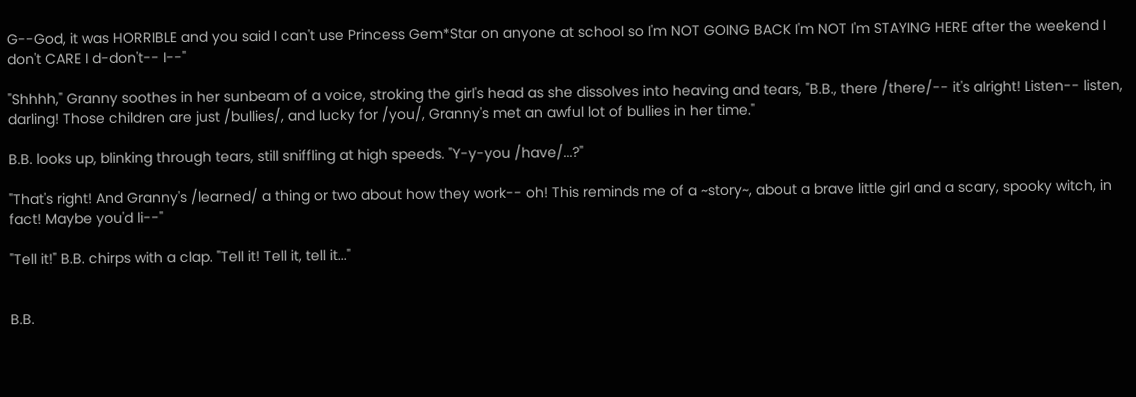G--God, it was HORRIBLE and you said I can't use Princess Gem*Star on anyone at school so I'm NOT GOING BACK I'm NOT I'm STAYING HERE after the weekend I don't CARE I d-don't-- I--"

"Shhhh," Granny soothes in her sunbeam of a voice, stroking the girl's head as she dissolves into heaving and tears, "B.B., there /there/-- it's alright! Listen-- listen, darling! Those children are just /bullies/, and lucky for /you/, Granny's met an awful lot of bullies in her time."

B.B. looks up, blinking through tears, still sniffling at high speeds. "Y-y-you /have/...?"

"That's right! And Granny's /learned/ a thing or two about how they work-- oh! This reminds me of a ~story~, about a brave little girl and a scary, spooky witch, in fact! Maybe you'd li--"

"Tell it!" B.B. chirps with a clap. "Tell it! Tell it, tell it..."


B.B.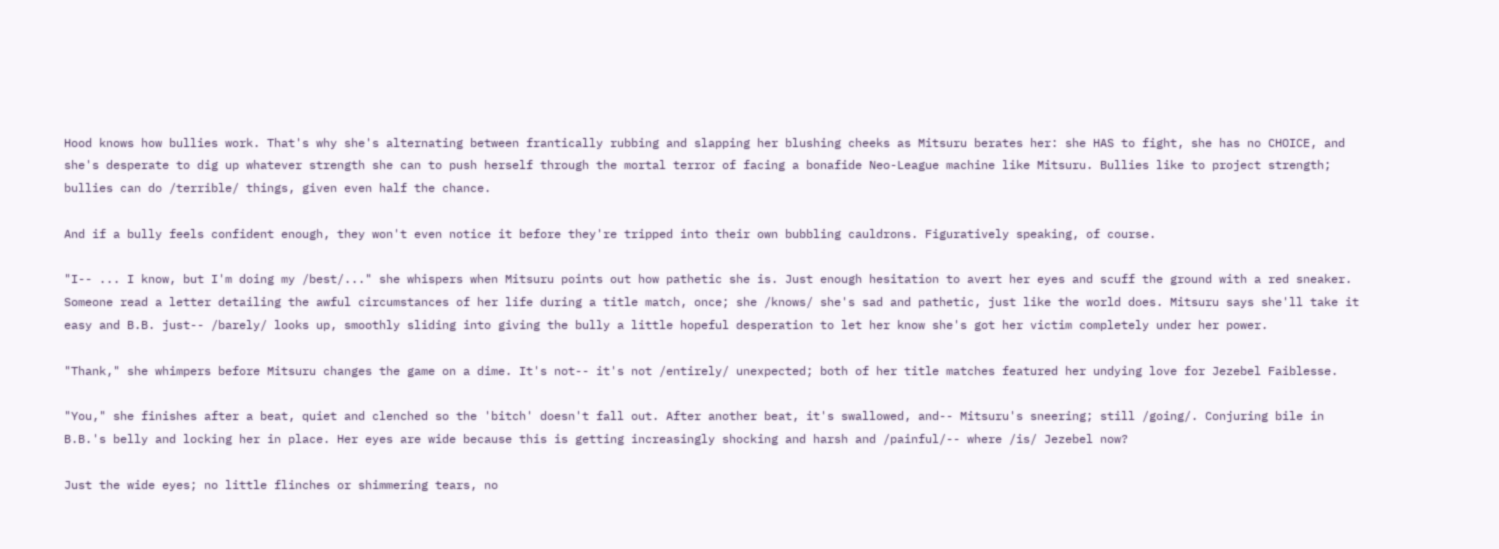Hood knows how bullies work. That's why she's alternating between frantically rubbing and slapping her blushing cheeks as Mitsuru berates her: she HAS to fight, she has no CHOICE, and she's desperate to dig up whatever strength she can to push herself through the mortal terror of facing a bonafide Neo-League machine like Mitsuru. Bullies like to project strength; bullies can do /terrible/ things, given even half the chance.

And if a bully feels confident enough, they won't even notice it before they're tripped into their own bubbling cauldrons. Figuratively speaking, of course.

"I-- ... I know, but I'm doing my /best/..." she whispers when Mitsuru points out how pathetic she is. Just enough hesitation to avert her eyes and scuff the ground with a red sneaker. Someone read a letter detailing the awful circumstances of her life during a title match, once; she /knows/ she's sad and pathetic, just like the world does. Mitsuru says she'll take it easy and B.B. just-- /barely/ looks up, smoothly sliding into giving the bully a little hopeful desperation to let her know she's got her victim completely under her power.

"Thank," she whimpers before Mitsuru changes the game on a dime. It's not-- it's not /entirely/ unexpected; both of her title matches featured her undying love for Jezebel Faiblesse.

"You," she finishes after a beat, quiet and clenched so the 'bitch' doesn't fall out. After another beat, it's swallowed, and-- Mitsuru's sneering; still /going/. Conjuring bile in B.B.'s belly and locking her in place. Her eyes are wide because this is getting increasingly shocking and harsh and /painful/-- where /is/ Jezebel now?

Just the wide eyes; no little flinches or shimmering tears, no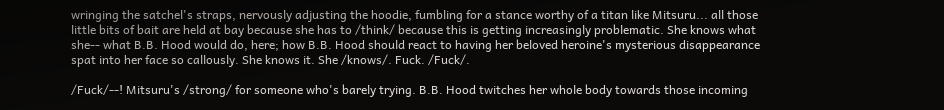wringing the satchel's straps, nervously adjusting the hoodie, fumbling for a stance worthy of a titan like Mitsuru... all those little bits of bait are held at bay because she has to /think/ because this is getting increasingly problematic. She knows what she-- what B.B. Hood would do, here; how B.B. Hood should react to having her beloved heroine's mysterious disappearance spat into her face so callously. She knows it. She /knows/. Fuck. /Fuck/.

/Fuck/--! Mitsuru's /strong/ for someone who's barely trying. B.B. Hood twitches her whole body towards those incoming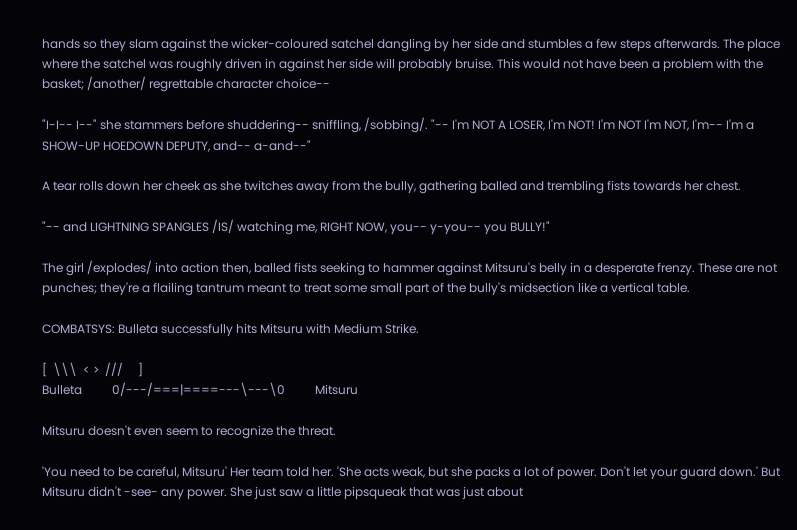hands so they slam against the wicker-coloured satchel dangling by her side and stumbles a few steps afterwards. The place where the satchel was roughly driven in against her side will probably bruise. This would not have been a problem with the basket; /another/ regrettable character choice--

"I-I-- I--" she stammers before shuddering-- sniffling, /sobbing/. "-- I'm NOT A LOSER, I'm NOT! I'm NOT I'm NOT, I'm-- I'm a SHOW-UP HOEDOWN DEPUTY, and-- a-and--"

A tear rolls down her cheek as she twitches away from the bully, gathering balled and trembling fists towards her chest.

"-- and LIGHTNING SPANGLES /IS/ watching me, RIGHT NOW, you-- y-you-- you BULLY!"

The girl /explodes/ into action then, balled fists seeking to hammer against Mitsuru's belly in a desperate frenzy. These are not punches; they're a flailing tantrum meant to treat some small part of the bully's midsection like a vertical table.

COMBATSYS: Bulleta successfully hits Mitsuru with Medium Strike.

[  \\\  < >  ///     ]
Bulleta          0/---/===|====---\---\0          Mitsuru

Mitsuru doesn't even seem to recognize the threat.

'You need to be careful, Mitsuru' Her team told her. 'She acts weak, but she packs a lot of power. Don't let your guard down.' But Mitsuru didn't -see- any power. She just saw a little pipsqueak that was just about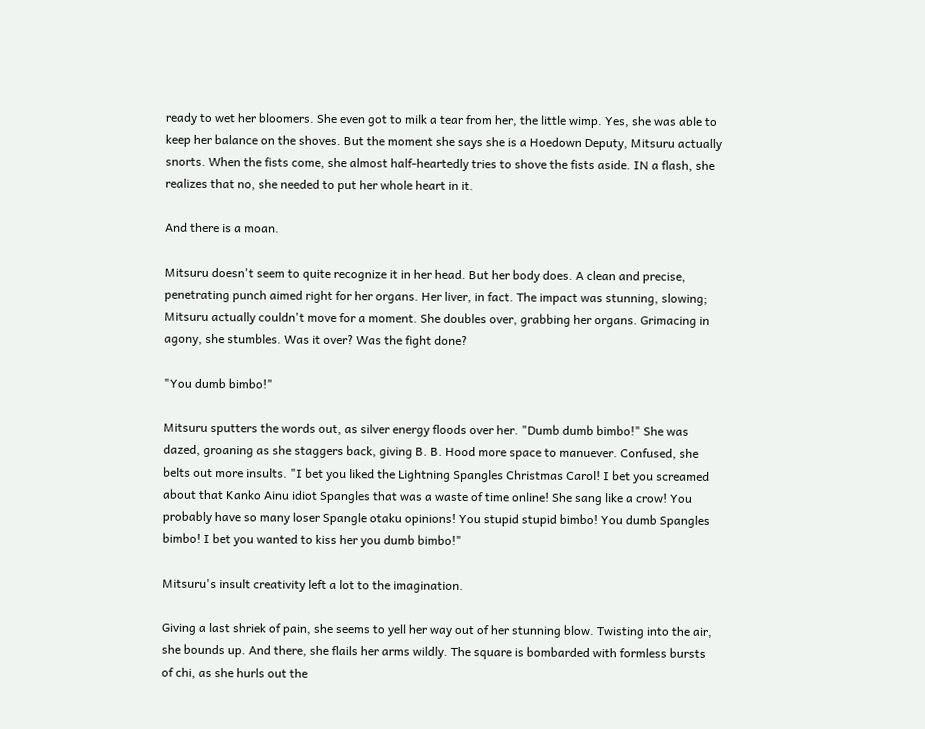ready to wet her bloomers. She even got to milk a tear from her, the little wimp. Yes, she was able to keep her balance on the shoves. But the moment she says she is a Hoedown Deputy, Mitsuru actually snorts. When the fists come, she almost half-heartedly tries to shove the fists aside. IN a flash, she realizes that no, she needed to put her whole heart in it.

And there is a moan.

Mitsuru doesn't seem to quite recognize it in her head. But her body does. A clean and precise, penetrating punch aimed right for her organs. Her liver, in fact. The impact was stunning, slowing; Mitsuru actually couldn't move for a moment. She doubles over, grabbing her organs. Grimacing in agony, she stumbles. Was it over? Was the fight done?

"You dumb bimbo!"

Mitsuru sputters the words out, as silver energy floods over her. "Dumb dumb bimbo!" She was dazed, groaning as she staggers back, giving B. B. Hood more space to manuever. Confused, she belts out more insults. "I bet you liked the Lightning Spangles Christmas Carol! I bet you screamed about that Kanko Ainu idiot Spangles that was a waste of time online! She sang like a crow! You probably have so many loser Spangle otaku opinions! You stupid stupid bimbo! You dumb Spangles bimbo! I bet you wanted to kiss her you dumb bimbo!"

Mitsuru's insult creativity left a lot to the imagination.

Giving a last shriek of pain, she seems to yell her way out of her stunning blow. Twisting into the air, she bounds up. And there, she flails her arms wildly. The square is bombarded with formless bursts of chi, as she hurls out the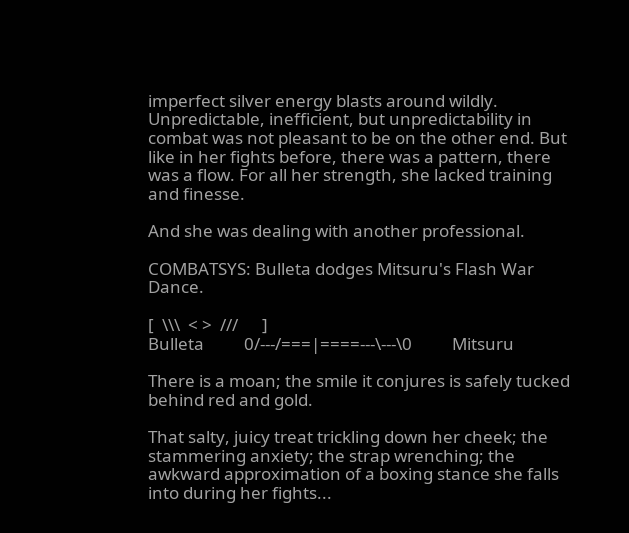imperfect silver energy blasts around wildly. Unpredictable, inefficient, but unpredictability in combat was not pleasant to be on the other end. But like in her fights before, there was a pattern, there was a flow. For all her strength, she lacked training and finesse.

And she was dealing with another professional.

COMBATSYS: Bulleta dodges Mitsuru's Flash War Dance.

[  \\\  < >  ///      ]
Bulleta          0/---/===|====---\---\0          Mitsuru

There is a moan; the smile it conjures is safely tucked behind red and gold.

That salty, juicy treat trickling down her cheek; the stammering anxiety; the strap wrenching; the awkward approximation of a boxing stance she falls into during her fights...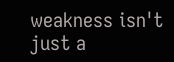weakness isn't just a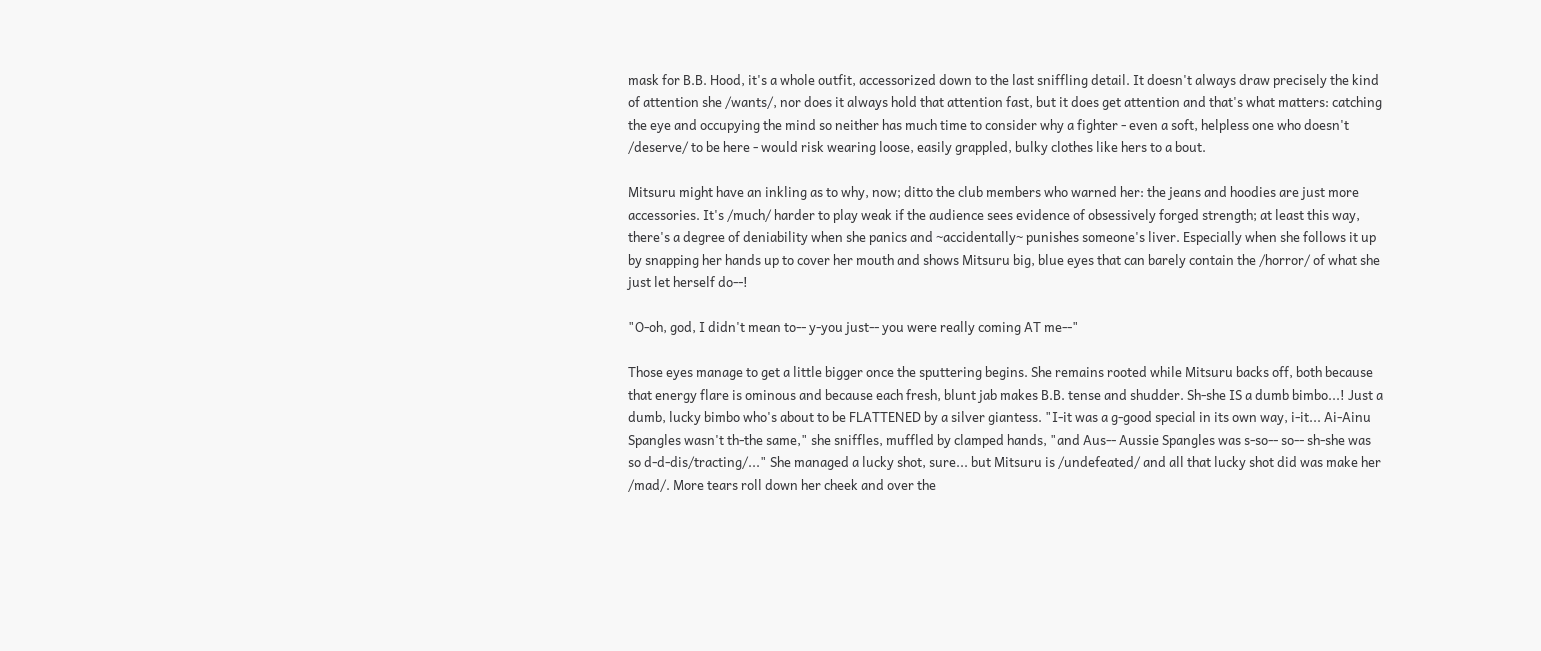mask for B.B. Hood, it's a whole outfit, accessorized down to the last sniffling detail. It doesn't always draw precisely the kind of attention she /wants/, nor does it always hold that attention fast, but it does get attention and that's what matters: catching the eye and occupying the mind so neither has much time to consider why a fighter - even a soft, helpless one who doesn't /deserve/ to be here - would risk wearing loose, easily grappled, bulky clothes like hers to a bout.

Mitsuru might have an inkling as to why, now; ditto the club members who warned her: the jeans and hoodies are just more accessories. It's /much/ harder to play weak if the audience sees evidence of obsessively forged strength; at least this way, there's a degree of deniability when she panics and ~accidentally~ punishes someone's liver. Especially when she follows it up by snapping her hands up to cover her mouth and shows Mitsuru big, blue eyes that can barely contain the /horror/ of what she just let herself do--!

"O-oh, god, I didn't mean to-- y-you just-- you were really coming AT me--"

Those eyes manage to get a little bigger once the sputtering begins. She remains rooted while Mitsuru backs off, both because that energy flare is ominous and because each fresh, blunt jab makes B.B. tense and shudder. Sh-she IS a dumb bimbo...! Just a dumb, lucky bimbo who's about to be FLATTENED by a silver giantess. "I-it was a g-good special in its own way, i-it... Ai-Ainu Spangles wasn't th-the same," she sniffles, muffled by clamped hands, "and Aus-- Aussie Spangles was s-so-- so-- sh-she was so d-d-dis/tracting/..." She managed a lucky shot, sure... but Mitsuru is /undefeated/ and all that lucky shot did was make her /mad/. More tears roll down her cheek and over the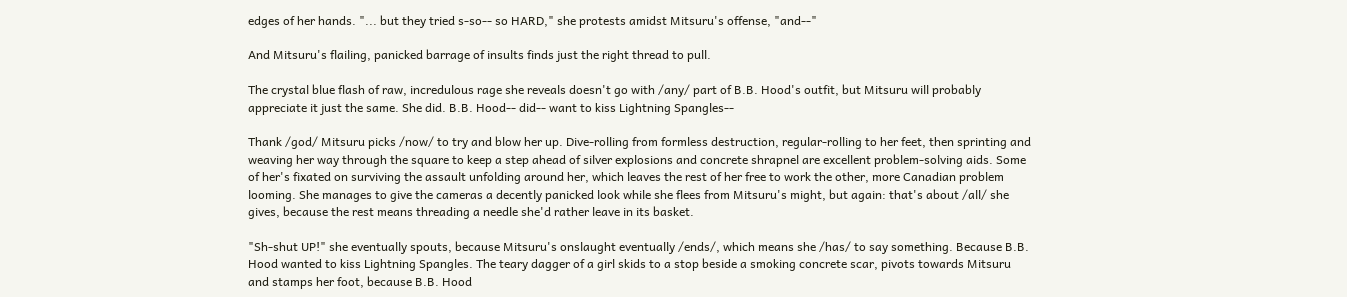edges of her hands. "... but they tried s-so-- so HARD," she protests amidst Mitsuru's offense, "and--"

And Mitsuru's flailing, panicked barrage of insults finds just the right thread to pull.

The crystal blue flash of raw, incredulous rage she reveals doesn't go with /any/ part of B.B. Hood's outfit, but Mitsuru will probably appreciate it just the same. She did. B.B. Hood-- did-- want to kiss Lightning Spangles--

Thank /god/ Mitsuru picks /now/ to try and blow her up. Dive-rolling from formless destruction, regular-rolling to her feet, then sprinting and weaving her way through the square to keep a step ahead of silver explosions and concrete shrapnel are excellent problem-solving aids. Some of her's fixated on surviving the assault unfolding around her, which leaves the rest of her free to work the other, more Canadian problem looming. She manages to give the cameras a decently panicked look while she flees from Mitsuru's might, but again: that's about /all/ she gives, because the rest means threading a needle she'd rather leave in its basket.

"Sh-shut UP!" she eventually spouts, because Mitsuru's onslaught eventually /ends/, which means she /has/ to say something. Because B.B. Hood wanted to kiss Lightning Spangles. The teary dagger of a girl skids to a stop beside a smoking concrete scar, pivots towards Mitsuru and stamps her foot, because B.B. Hood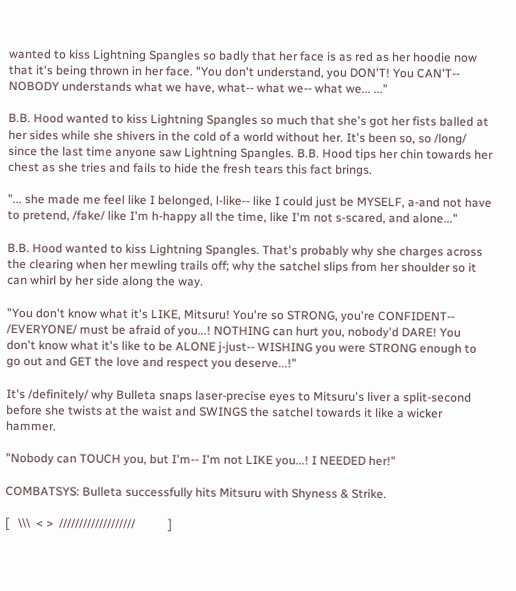wanted to kiss Lightning Spangles so badly that her face is as red as her hoodie now that it's being thrown in her face. "You don't understand, you DON'T! You CAN'T-- NOBODY understands what we have, what-- what we-- what we... ..."

B.B. Hood wanted to kiss Lightning Spangles so much that she's got her fists balled at her sides while she shivers in the cold of a world without her. It's been so, so /long/ since the last time anyone saw Lightning Spangles. B.B. Hood tips her chin towards her chest as she tries and fails to hide the fresh tears this fact brings.

"... she made me feel like I belonged, l-like-- like I could just be MYSELF, a-and not have to pretend, /fake/ like I'm h-happy all the time, like I'm not s-scared, and alone..."

B.B. Hood wanted to kiss Lightning Spangles. That's probably why she charges across the clearing when her mewling trails off; why the satchel slips from her shoulder so it can whirl by her side along the way.

"You don't know what it's LIKE, Mitsuru! You're so STRONG, you're CONFIDENT-- /EVERYONE/ must be afraid of you...! NOTHING can hurt you, nobody'd DARE! You don't know what it's like to be ALONE j-just-- WISHING you were STRONG enough to go out and GET the love and respect you deserve...!"

It's /definitely/ why Bulleta snaps laser-precise eyes to Mitsuru's liver a split-second before she twists at the waist and SWINGS the satchel towards it like a wicker hammer.

"Nobody can TOUCH you, but I'm-- I'm not LIKE you...! I NEEDED her!"

COMBATSYS: Bulleta successfully hits Mitsuru with Shyness & Strike.

[   \\\  < >  ///////////////////           ]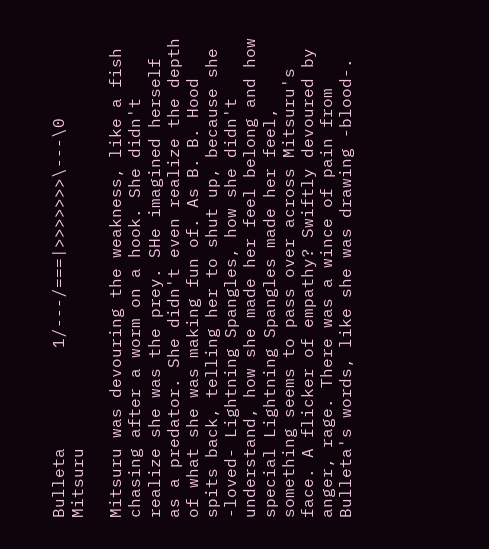Bulleta          1/---/===|>>>>>>>\---\0          Mitsuru

Mitsuru was devouring the weakness, like a fish chasing after a worm on a hook. She didn't realize she was the prey. SHe imagined herself as a predator. She didn't even realize the depth of what she was making fun of. As B. B. Hood spits back, telling her to shut up, because she -loved- Lightning Spangles, how she didn't understand, how she made her feel belong and how special Lightning Spangles made her feel, something seems to pass over across Mitsuru's face. A flicker of empathy? Swiftly devoured by anger, rage. There was a wince of pain from Bulleta's words, like she was drawing -blood-.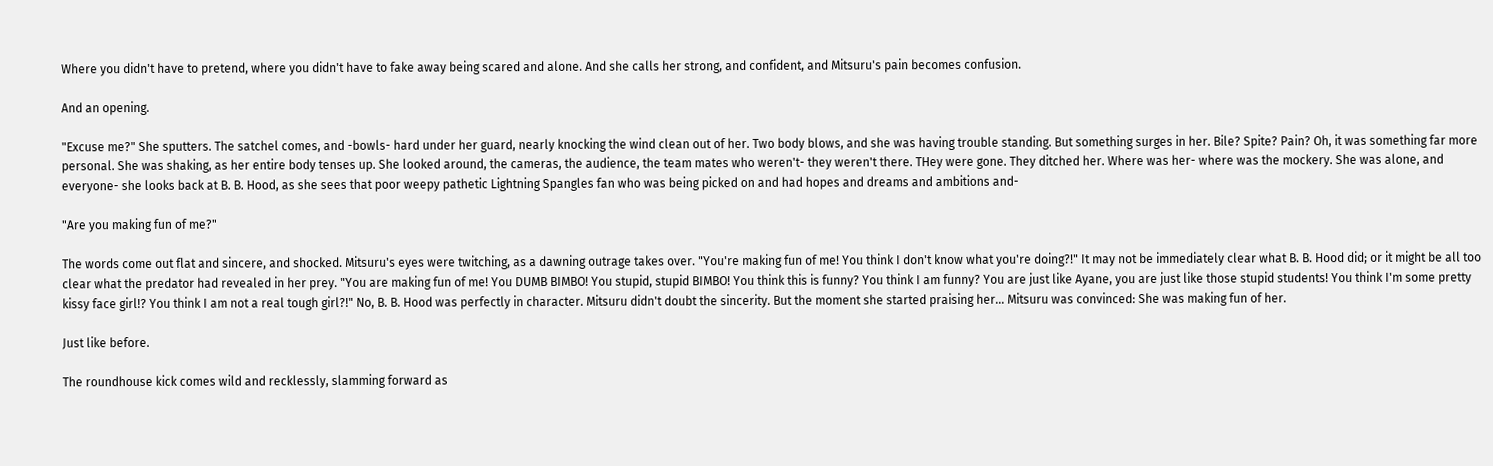Where you didn't have to pretend, where you didn't have to fake away being scared and alone. And she calls her strong, and confident, and Mitsuru's pain becomes confusion.

And an opening.

"Excuse me?" She sputters. The satchel comes, and -bowls- hard under her guard, nearly knocking the wind clean out of her. Two body blows, and she was having trouble standing. But something surges in her. Bile? Spite? Pain? Oh, it was something far more personal. She was shaking, as her entire body tenses up. She looked around, the cameras, the audience, the team mates who weren't- they weren't there. THey were gone. They ditched her. Where was her- where was the mockery. She was alone, and everyone- she looks back at B. B. Hood, as she sees that poor weepy pathetic Lightning Spangles fan who was being picked on and had hopes and dreams and ambitions and-

"Are you making fun of me?"

The words come out flat and sincere, and shocked. Mitsuru's eyes were twitching, as a dawning outrage takes over. "You're making fun of me! You think I don't know what you're doing?!" It may not be immediately clear what B. B. Hood did; or it might be all too clear what the predator had revealed in her prey. "You are making fun of me! You DUMB BIMBO! You stupid, stupid BIMBO! You think this is funny? You think I am funny? You are just like Ayane, you are just like those stupid students! You think I'm some pretty kissy face girl!? You think I am not a real tough girl?!" No, B. B. Hood was perfectly in character. Mitsuru didn't doubt the sincerity. But the moment she started praising her... Mitsuru was convinced: She was making fun of her.

Just like before.

The roundhouse kick comes wild and recklessly, slamming forward as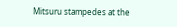Mitsuru stampedes at the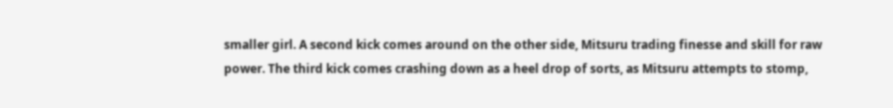smaller girl. A second kick comes around on the other side, Mitsuru trading finesse and skill for raw power. The third kick comes crashing down as a heel drop of sorts, as Mitsuru attempts to stomp,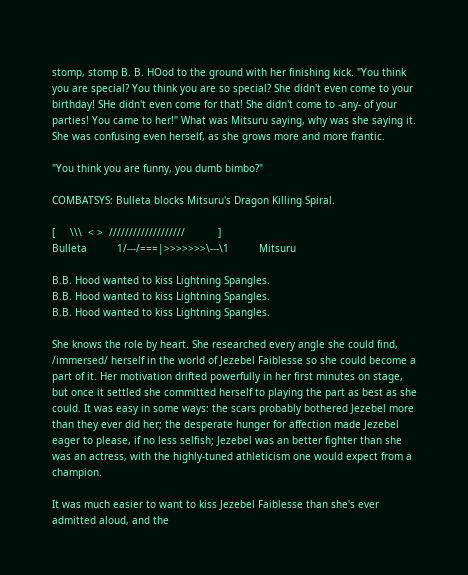stomp, stomp B. B. HOod to the ground with her finishing kick. "You think you are special? You think you are so special? She didn't even come to your birthday! SHe didn't even come for that! She didn't come to -any- of your parties! You came to her!" What was Mitsuru saying, why was she saying it. She was confusing even herself, as she grows more and more frantic.

"You think you are funny, you dumb bimbo?"

COMBATSYS: Bulleta blocks Mitsuru's Dragon Killing Spiral.

[     \\\  < >  ///////////////////           ]
Bulleta          1/---/===|>>>>>>>\---\1          Mitsuru

B.B. Hood wanted to kiss Lightning Spangles.
B.B. Hood wanted to kiss Lightning Spangles.
B.B. Hood wanted to kiss Lightning Spangles.

She knows the role by heart. She researched every angle she could find, /immersed/ herself in the world of Jezebel Faiblesse so she could become a part of it. Her motivation drifted powerfully in her first minutes on stage, but once it settled she committed herself to playing the part as best as she could. It was easy in some ways: the scars probably bothered Jezebel more than they ever did her; the desperate hunger for affection made Jezebel eager to please, if no less selfish; Jezebel was an better fighter than she was an actress, with the highly-tuned athleticism one would expect from a champion.

It was much easier to want to kiss Jezebel Faiblesse than she's ever admitted aloud, and the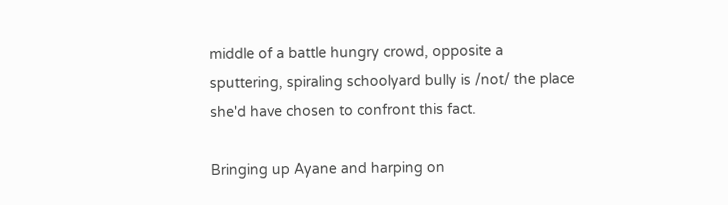middle of a battle hungry crowd, opposite a sputtering, spiraling schoolyard bully is /not/ the place she'd have chosen to confront this fact.

Bringing up Ayane and harping on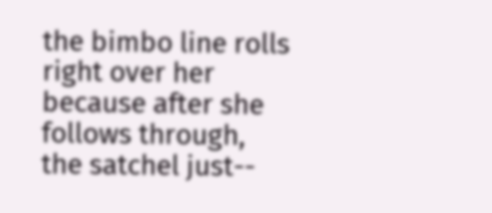the bimbo line rolls right over her because after she follows through, the satchel just--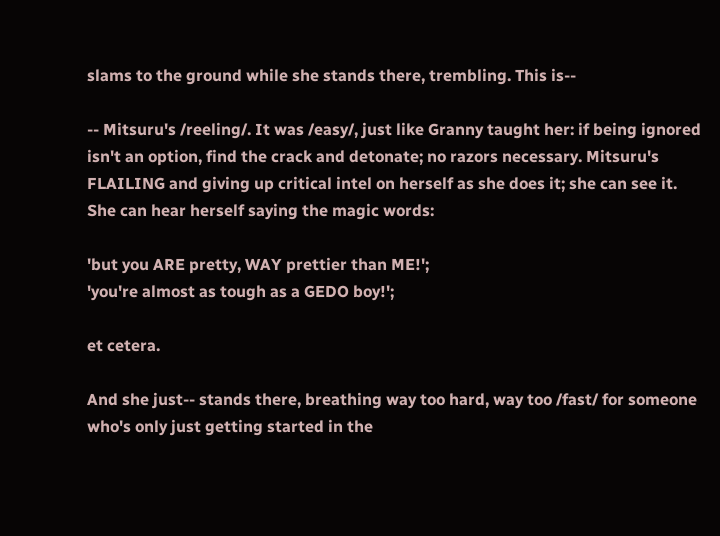slams to the ground while she stands there, trembling. This is--

-- Mitsuru's /reeling/. It was /easy/, just like Granny taught her: if being ignored isn't an option, find the crack and detonate; no razors necessary. Mitsuru's FLAILING and giving up critical intel on herself as she does it; she can see it. She can hear herself saying the magic words:

'but you ARE pretty, WAY prettier than ME!';
'you're almost as tough as a GEDO boy!';

et cetera.

And she just-- stands there, breathing way too hard, way too /fast/ for someone who's only just getting started in the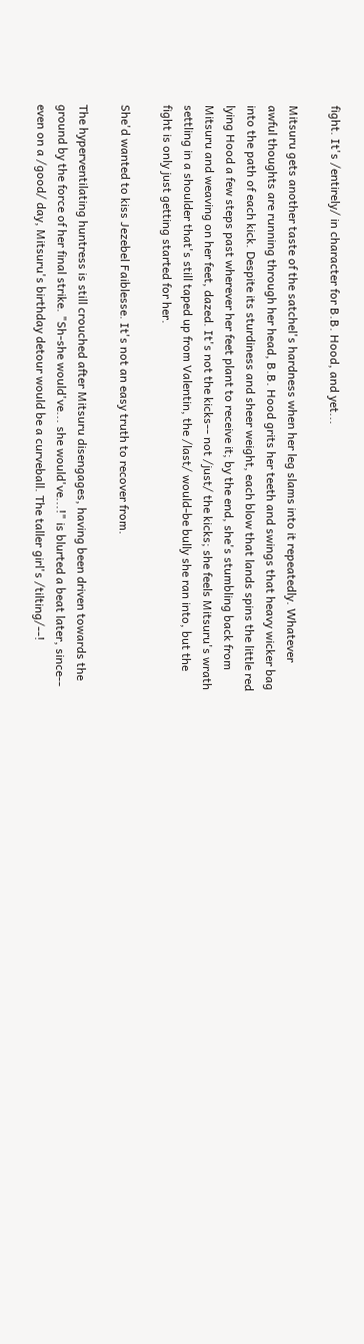fight. It's /entirely/ in character for B.B. Hood, and yet...

Mitsuru gets another taste of the satchel's hardness when her leg slams into it repeatedly. Whatever awful thoughts are running through her head, B.B. Hood grits her teeth and swings that heavy wicker bag into the path of each kick. Despite its sturdiness and sheer weight, each blow that lands spins the little red lying Hood a few steps past wherever her feet plant to receive it; by the end, she's stumbling back from Mitsuru and weaving on her feet, dazed. It's not the kicks-- not /just/ the kicks; she feels Mitsuru's wrath settling in a shoulder that's still taped up from Valentin, the /last/ would-be bully she ran into, but the fight is only just getting started for her.

She'd wanted to kiss Jezebel Faiblesse. It's not an easy truth to recover from.

The hyperventilating huntress is still crouched after Mitsuru disengages, having been driven towards the ground by the force of her final strike. "Sh-she would've... she would've...!" is blurted a beat later, since-- even on a /good/ day, Mitsuru's birthday detour would be a curveball. The taller girl's /tilting/--!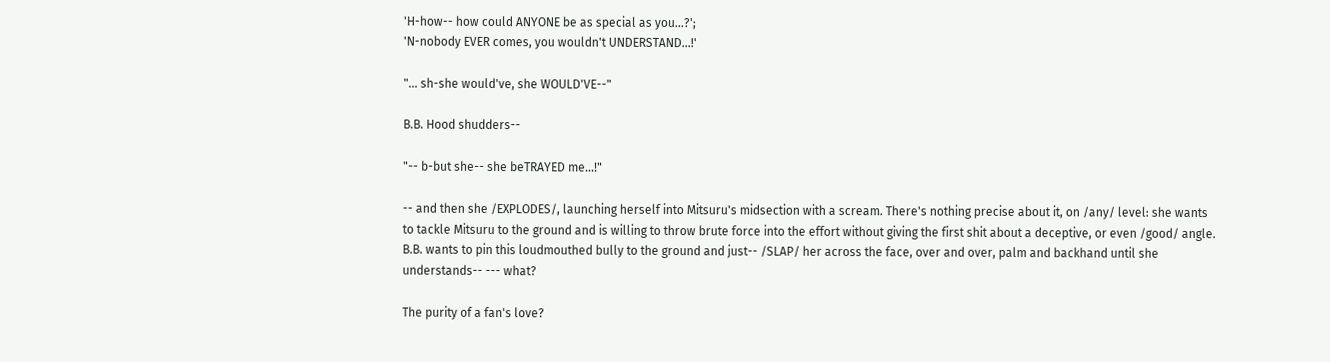'H-how-- how could ANYONE be as special as you...?';
'N-nobody EVER comes, you wouldn't UNDERSTAND...!'

"... sh-she would've, she WOULD'VE--"

B.B. Hood shudders--

"-- b-but she-- she beTRAYED me...!"

-- and then she /EXPLODES/, launching herself into Mitsuru's midsection with a scream. There's nothing precise about it, on /any/ level: she wants to tackle Mitsuru to the ground and is willing to throw brute force into the effort without giving the first shit about a deceptive, or even /good/ angle. B.B. wants to pin this loudmouthed bully to the ground and just-- /SLAP/ her across the face, over and over, palm and backhand until she understands-- --- what?

The purity of a fan's love?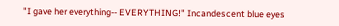"I gave her everything-- EVERYTHING!" Incandescent blue eyes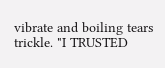vibrate and boiling tears trickle. "I TRUSTED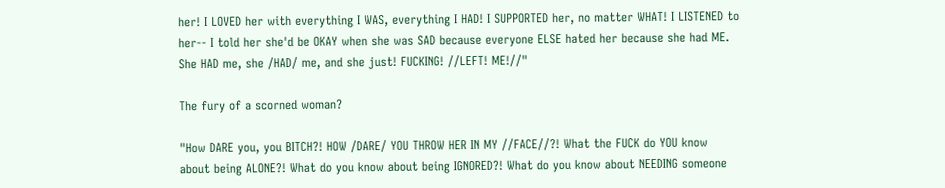her! I LOVED her with everything I WAS, everything I HAD! I SUPPORTED her, no matter WHAT! I LISTENED to her-- I told her she'd be OKAY when she was SAD because everyone ELSE hated her because she had ME. She HAD me, she /HAD/ me, and she just! FUCKING! //LEFT! ME!//"

The fury of a scorned woman?

"How DARE you, you BITCH?! HOW /DARE/ YOU THROW HER IN MY //FACE//?! What the FUCK do YOU know about being ALONE?! What do you know about being IGNORED?! What do you know about NEEDING someone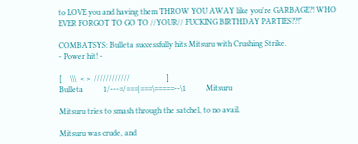to LOVE you and having them THROW YOU AWAY like you're GARBAGE?! WHO EVER FORGOT TO GO TO //YOUR// FUCKING BIRTHDAY PARTIES??!"

COMBATSYS: Bulleta successfully hits Mitsuru with Crushing Strike.
- Power hit! -

[    \\\  < >  ////////////                  ]
Bulleta          1/---=/===|===\=====--\1          Mitsuru

Mitsuru tries to smash through the satchel, to no avail.

Mitsuru was crude, and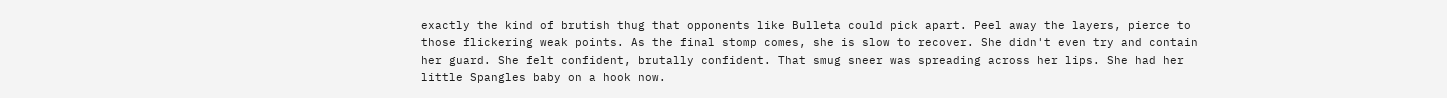exactly the kind of brutish thug that opponents like Bulleta could pick apart. Peel away the layers, pierce to those flickering weak points. As the final stomp comes, she is slow to recover. She didn't even try and contain her guard. She felt confident, brutally confident. That smug sneer was spreading across her lips. She had her little Spangles baby on a hook now.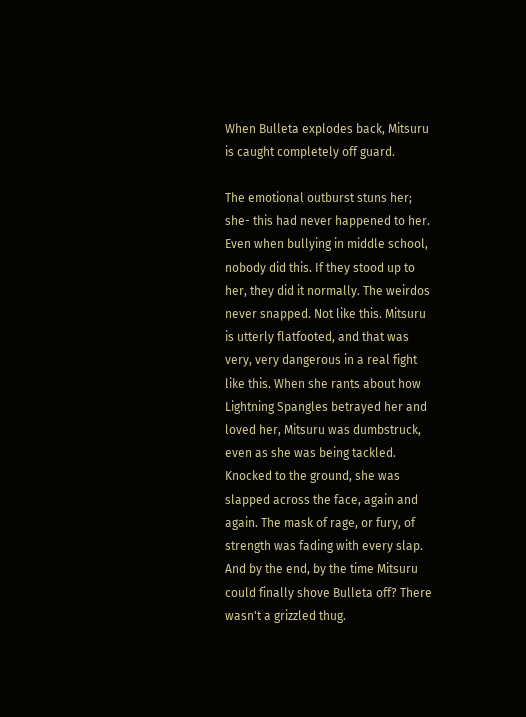When Bulleta explodes back, Mitsuru is caught completely off guard.

The emotional outburst stuns her; she- this had never happened to her. Even when bullying in middle school, nobody did this. If they stood up to her, they did it normally. The weirdos never snapped. Not like this. Mitsuru is utterly flatfooted, and that was very, very dangerous in a real fight like this. When she rants about how Lightning Spangles betrayed her and loved her, Mitsuru was dumbstruck, even as she was being tackled. Knocked to the ground, she was slapped across the face, again and again. The mask of rage, or fury, of strength was fading with every slap. And by the end, by the time Mitsuru could finally shove Bulleta off? There wasn't a grizzled thug.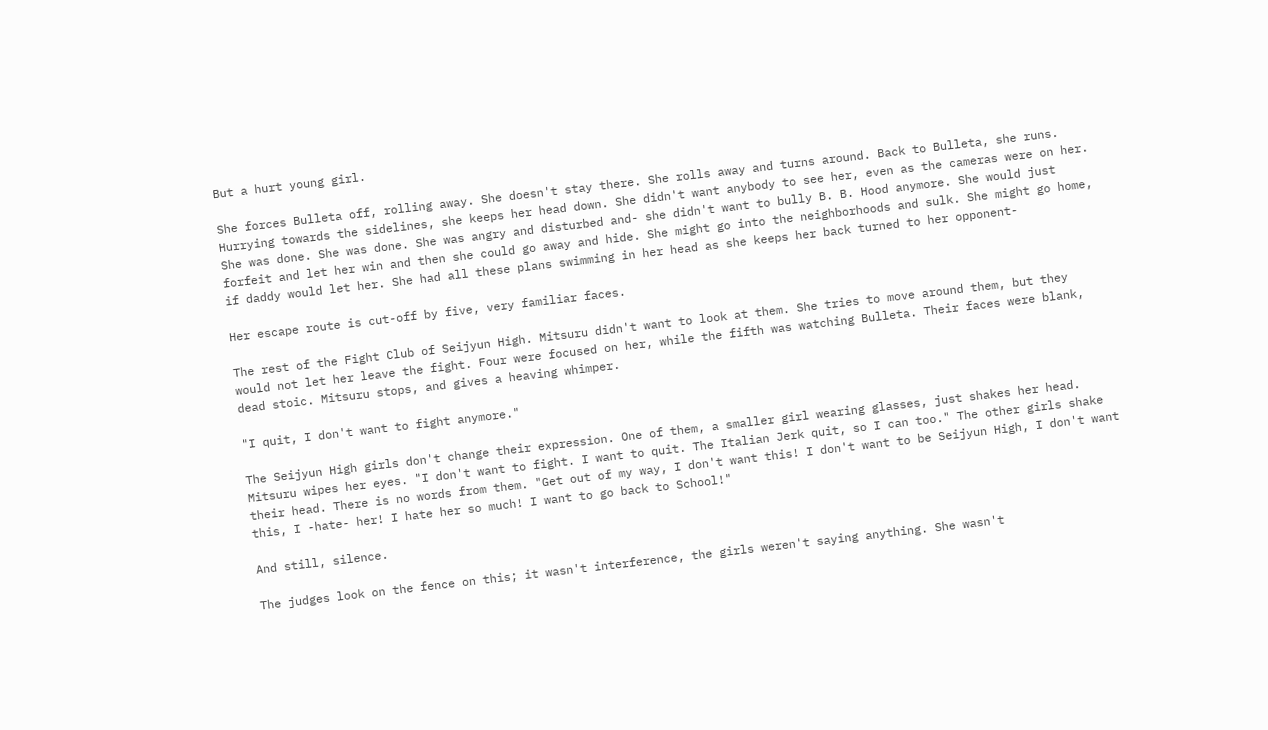But a hurt young girl.

She forces Bulleta off, rolling away. She doesn't stay there. She rolls away and turns around. Back to Bulleta, she runs. Hurrying towards the sidelines, she keeps her head down. She didn't want anybody to see her, even as the cameras were on her. She was done. She was done. She was angry and disturbed and- she didn't want to bully B. B. Hood anymore. She would just forfeit and let her win and then she could go away and hide. She might go into the neighborhoods and sulk. She might go home, if daddy would let her. She had all these plans swimming in her head as she keeps her back turned to her opponent-

Her escape route is cut-off by five, very familiar faces.

The rest of the Fight Club of Seijyun High. Mitsuru didn't want to look at them. She tries to move around them, but they would not let her leave the fight. Four were focused on her, while the fifth was watching Bulleta. Their faces were blank, dead stoic. Mitsuru stops, and gives a heaving whimper.

"I quit, I don't want to fight anymore."

The Seijyun High girls don't change their expression. One of them, a smaller girl wearing glasses, just shakes her head. Mitsuru wipes her eyes. "I don't want to fight. I want to quit. The Italian Jerk quit, so I can too." The other girls shake their head. There is no words from them. "Get out of my way, I don't want this! I don't want to be Seijyun High, I don't want this, I -hate- her! I hate her so much! I want to go back to School!"

And still, silence.

The judges look on the fence on this; it wasn't interference, the girls weren't saying anything. She wasn't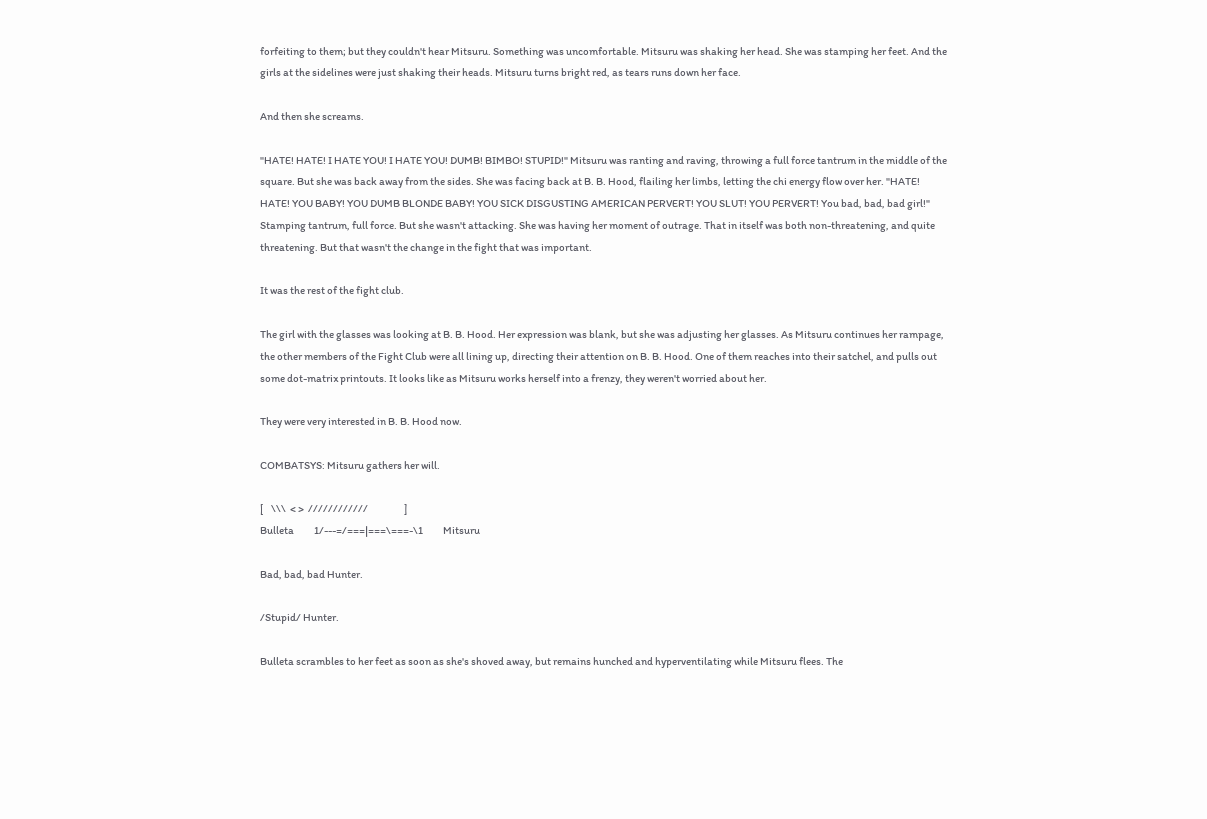forfeiting to them; but they couldn't hear Mitsuru. Something was uncomfortable. Mitsuru was shaking her head. She was stamping her feet. And the girls at the sidelines were just shaking their heads. Mitsuru turns bright red, as tears runs down her face.

And then she screams.

"HATE! HATE! I HATE YOU! I HATE YOU! DUMB! BIMBO! STUPID!" Mitsuru was ranting and raving, throwing a full force tantrum in the middle of the square. But she was back away from the sides. She was facing back at B. B. Hood, flailing her limbs, letting the chi energy flow over her. "HATE! HATE! YOU BABY! YOU DUMB BLONDE BABY! YOU SICK DISGUSTING AMERICAN PERVERT! YOU SLUT! YOU PERVERT! You bad, bad, bad girl!" Stamping tantrum, full force. But she wasn't attacking. She was having her moment of outrage. That in itself was both non-threatening, and quite threatening. But that wasn't the change in the fight that was important.

It was the rest of the fight club.

The girl with the glasses was looking at B. B. Hood. Her expression was blank, but she was adjusting her glasses. As Mitsuru continues her rampage, the other members of the Fight Club were all lining up, directing their attention on B. B. Hood. One of them reaches into their satchel, and pulls out some dot-matrix printouts. It looks like as Mitsuru works herself into a frenzy, they weren't worried about her.

They were very interested in B. B. Hood now.

COMBATSYS: Mitsuru gathers her will.

[    \\\  < >  ////////////                  ]
Bulleta          1/---=/===|===\===-\1          Mitsuru

Bad, bad, bad Hunter.

/Stupid/ Hunter.

Bulleta scrambles to her feet as soon as she's shoved away, but remains hunched and hyperventilating while Mitsuru flees. The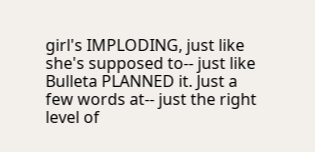girl's IMPLODING, just like she's supposed to-- just like Bulleta PLANNED it. Just a few words at-- just the right level of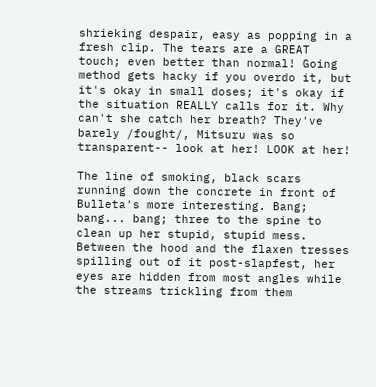shrieking despair, easy as popping in a fresh clip. The tears are a GREAT touch; even better than normal! Going method gets hacky if you overdo it, but it's okay in small doses; it's okay if the situation REALLY calls for it. Why can't she catch her breath? They've barely /fought/, Mitsuru was so transparent-- look at her! LOOK at her!

The line of smoking, black scars running down the concrete in front of Bulleta's more interesting. Bang; bang... bang; three to the spine to clean up her stupid, stupid mess. Between the hood and the flaxen tresses spilling out of it post-slapfest, her eyes are hidden from most angles while the streams trickling from them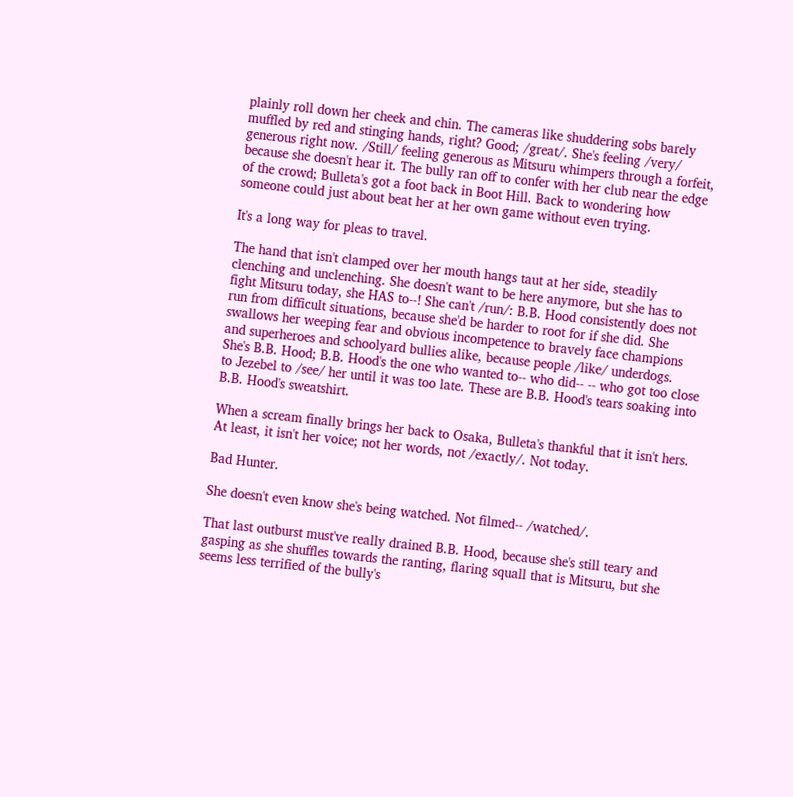plainly roll down her cheek and chin. The cameras like shuddering sobs barely muffled by red and stinging hands, right? Good; /great/. She's feeling /very/ generous right now. /Still/ feeling generous as Mitsuru whimpers through a forfeit, because she doesn't hear it. The bully ran off to confer with her club near the edge of the crowd; Bulleta's got a foot back in Boot Hill. Back to wondering how someone could just about beat her at her own game without even trying.

It's a long way for pleas to travel.

The hand that isn't clamped over her mouth hangs taut at her side, steadily clenching and unclenching. She doesn't want to be here anymore, but she has to fight Mitsuru today, she HAS to--! She can't /run/: B.B. Hood consistently does not run from difficult situations, because she'd be harder to root for if she did. She swallows her weeping fear and obvious incompetence to bravely face champions and superheroes and schoolyard bullies alike, because people /like/ underdogs. She's B.B. Hood; B.B. Hood's the one who wanted to-- who did-- -- who got too close to Jezebel to /see/ her until it was too late. These are B.B. Hood's tears soaking into B.B. Hood's sweatshirt.

When a scream finally brings her back to Osaka, Bulleta's thankful that it isn't hers. At least, it isn't her voice; not her words, not /exactly/. Not today.

Bad Hunter.

She doesn't even know she's being watched. Not filmed-- /watched/.

That last outburst must've really drained B.B. Hood, because she's still teary and gasping as she shuffles towards the ranting, flaring squall that is Mitsuru, but she seems less terrified of the bully's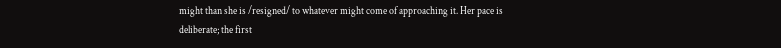might than she is /resigned/ to whatever might come of approaching it. Her pace is deliberate; the first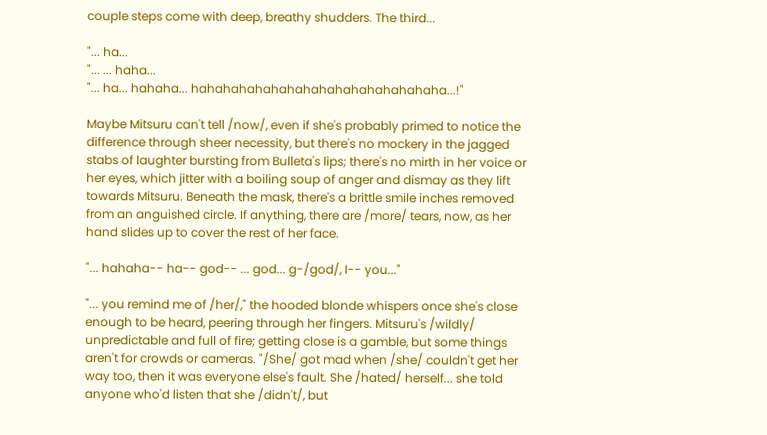couple steps come with deep, breathy shudders. The third...

"... ha...
"... ... haha...
"... ha... hahaha... hahahahahahahahahahahahahahahaha...!"

Maybe Mitsuru can't tell /now/, even if she's probably primed to notice the difference through sheer necessity, but there's no mockery in the jagged stabs of laughter bursting from Bulleta's lips; there's no mirth in her voice or her eyes, which jitter with a boiling soup of anger and dismay as they lift towards Mitsuru. Beneath the mask, there's a brittle smile inches removed from an anguished circle. If anything, there are /more/ tears, now, as her hand slides up to cover the rest of her face.

"... hahaha-- ha-- god-- ... god... g-/god/, I-- you..."

"... you remind me of /her/," the hooded blonde whispers once she's close enough to be heard, peering through her fingers. Mitsuru's /wildly/ unpredictable and full of fire; getting close is a gamble, but some things aren't for crowds or cameras. "/She/ got mad when /she/ couldn't get her way too, then it was everyone else's fault. She /hated/ herself... she told anyone who'd listen that she /didn't/, but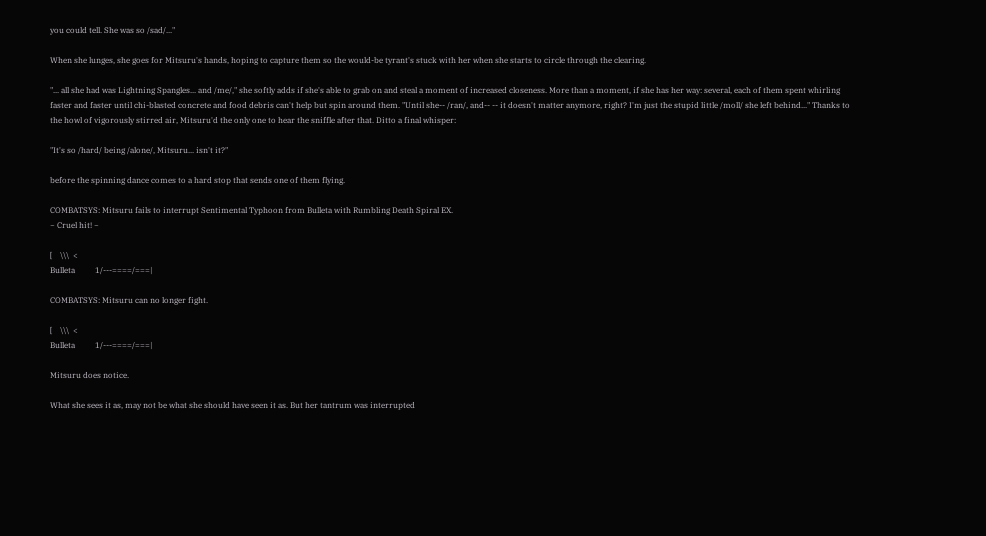you could tell. She was so /sad/..."

When she lunges, she goes for Mitsuru's hands, hoping to capture them so the would-be tyrant's stuck with her when she starts to circle through the clearing.

"... all she had was Lightning Spangles... and /me/," she softly adds if she's able to grab on and steal a moment of increased closeness. More than a moment, if she has her way: several, each of them spent whirling faster and faster until chi-blasted concrete and food debris can't help but spin around them. "Until she-- /ran/, and-- -- it doesn't matter anymore, right? I'm just the stupid little /moll/ she left behind..." Thanks to the howl of vigorously stirred air, Mitsuru'd the only one to hear the sniffle after that. Ditto a final whisper:

"It's so /hard/ being /alone/, Mitsuru... isn't it?"

before the spinning dance comes to a hard stop that sends one of them flying.

COMBATSYS: Mitsuru fails to interrupt Sentimental Typhoon from Bulleta with Rumbling Death Spiral EX.
~ Cruel hit! ~

[    \\\  <
Bulleta          1/---====/===|

COMBATSYS: Mitsuru can no longer fight.

[    \\\  <
Bulleta          1/---====/===|

Mitsuru does notice.

What she sees it as, may not be what she should have seen it as. But her tantrum was interrupted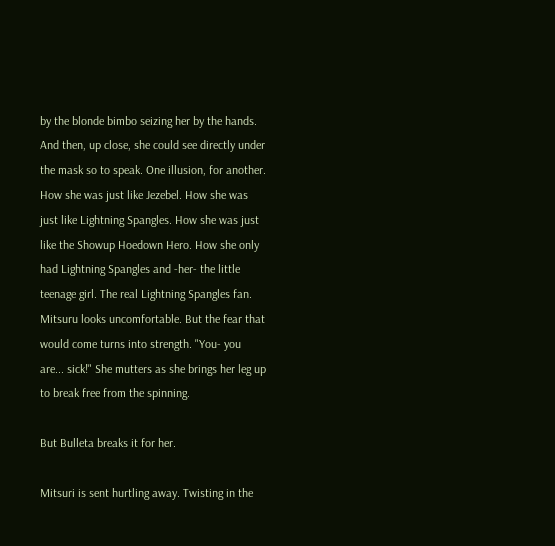by the blonde bimbo seizing her by the hands. And then, up close, she could see directly under the mask so to speak. One illusion, for another. How she was just like Jezebel. How she was just like Lightning Spangles. How she was just like the Showup Hoedown Hero. How she only had Lightning Spangles and -her- the little teenage girl. The real Lightning Spangles fan. Mitsuru looks uncomfortable. But the fear that would come turns into strength. "You- you are... sick!" She mutters as she brings her leg up to break free from the spinning.

But Bulleta breaks it for her.

Mitsuri is sent hurtling away. Twisting in the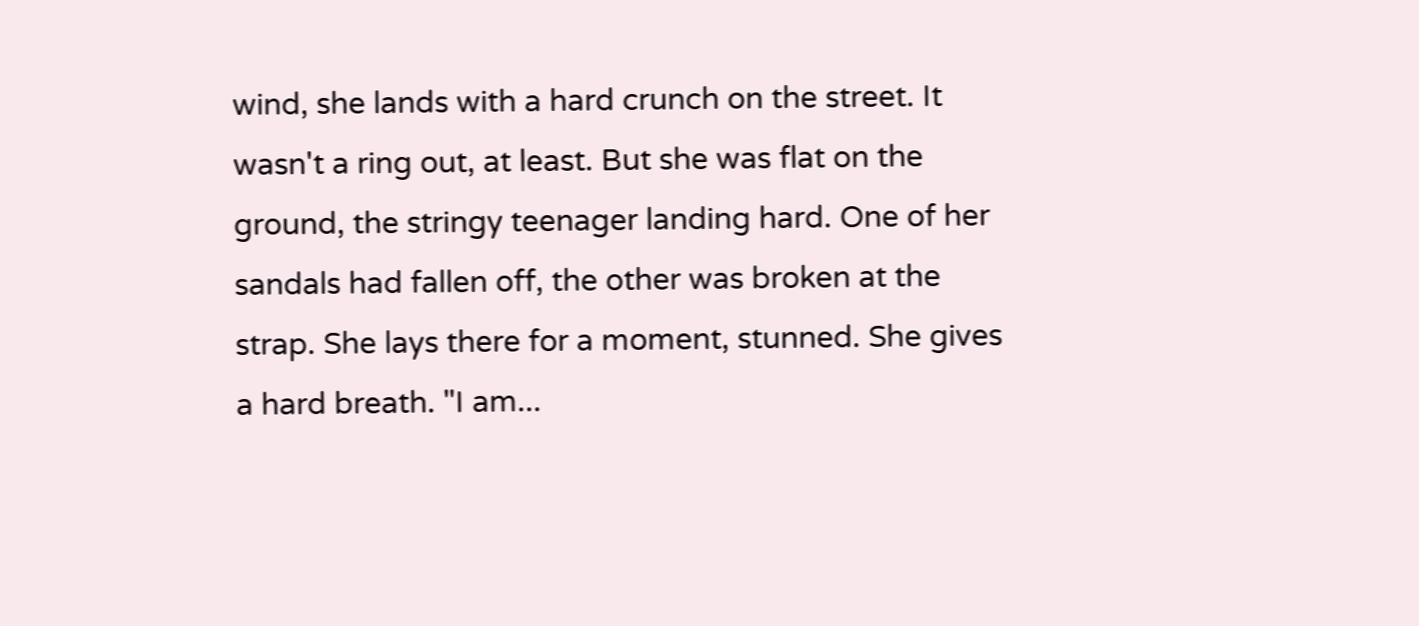wind, she lands with a hard crunch on the street. It wasn't a ring out, at least. But she was flat on the ground, the stringy teenager landing hard. One of her sandals had fallen off, the other was broken at the strap. She lays there for a moment, stunned. She gives a hard breath. "I am...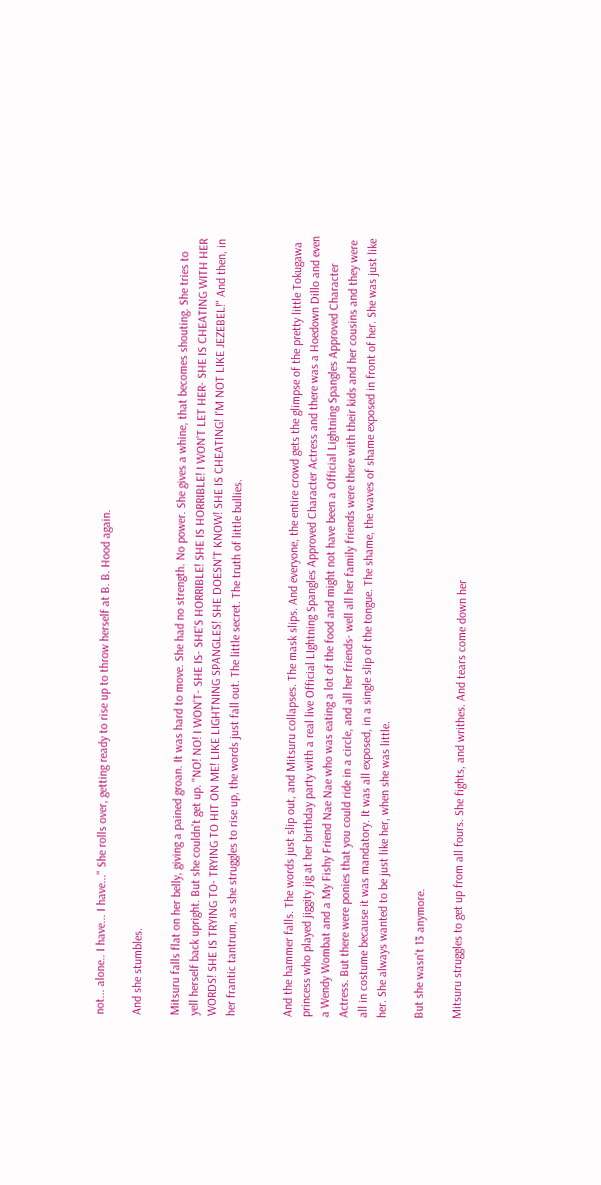not... alone.. I have... I have..." She rolls over, getting ready to rise up to throw herself at B. B. Hood again.

And she stumbles.

Mitsuru falls flat on her belly, giving a pained groan. It was hard to move. She had no strength. No power. She gives a whine, that becomes shouting. She tries to yell herself back upright. But she couldn't get up. "NO! NO! I WON'T- SHE IS- SHE'S HORRIBLE! SHE IS HORRIBLE! I WON'T LET HER- SHE IS CHEATING WITH HER WORDS! SHE IS TRYING TO- TRYING TO HIT ON ME! LIKE LIGHTNING SPANGLES! SHE DOESN'T KNOW! SHE IS CHEATING! I'M NOT LIKE JEZEBEL!" And then, in her frantic tantrum, as she struggles to rise up, the words just fall out. The little secret. The truth of little bullies.


And the hammer falls. The words just slip out, and Mitsuru collapses. The mask slips. And everyone, the entire crowd gets the glimpse of the pretty little Tokugawa princess who played jiggity jig at her birthday party with a real live Official LIghtning Spangles Approved Character Actress and there was a Hoedown Dillo and even a Wendy Wombat and a My Fishy Friend Nae Nae who was eating a lot of the food and might not have been a Official Lightning Spangles Approved Character Actress. But there were ponies that you could ride in a circle, and all her friends- well all her family friends were there with their kids and her cousins and they were all in costume because it was mandatory. It was all exposed, in a single slip of the tongue. The shame, the waves of shame exposed in front of her. She was just like her. She always wanted to be just like her, when she was little.

But she wasn't 13 anymore.

Mitsuru struggles to get up from all fours. She fights, and writhes. And tears come down her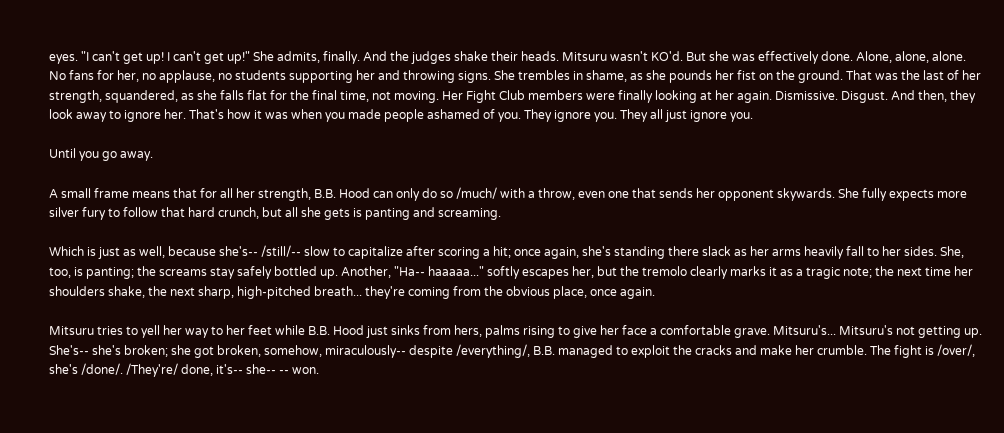eyes. "I can't get up! I can't get up!" She admits, finally. And the judges shake their heads. Mitsuru wasn't KO'd. But she was effectively done. Alone, alone, alone. No fans for her, no applause, no students supporting her and throwing signs. She trembles in shame, as she pounds her fist on the ground. That was the last of her strength, squandered, as she falls flat for the final time, not moving. Her Fight Club members were finally looking at her again. Dismissive. Disgust. And then, they look away to ignore her. That's how it was when you made people ashamed of you. They ignore you. They all just ignore you.

Until you go away.

A small frame means that for all her strength, B.B. Hood can only do so /much/ with a throw, even one that sends her opponent skywards. She fully expects more silver fury to follow that hard crunch, but all she gets is panting and screaming.

Which is just as well, because she's-- /still/-- slow to capitalize after scoring a hit; once again, she's standing there slack as her arms heavily fall to her sides. She, too, is panting; the screams stay safely bottled up. Another, "Ha-- haaaaa..." softly escapes her, but the tremolo clearly marks it as a tragic note; the next time her shoulders shake, the next sharp, high-pitched breath... they're coming from the obvious place, once again.

Mitsuru tries to yell her way to her feet while B.B. Hood just sinks from hers, palms rising to give her face a comfortable grave. Mitsuru's... Mitsuru's not getting up. She's-- she's broken; she got broken, somehow, miraculously-- despite /everything/, B.B. managed to exploit the cracks and make her crumble. The fight is /over/, she's /done/. /They're/ done, it's-- she-- -- won.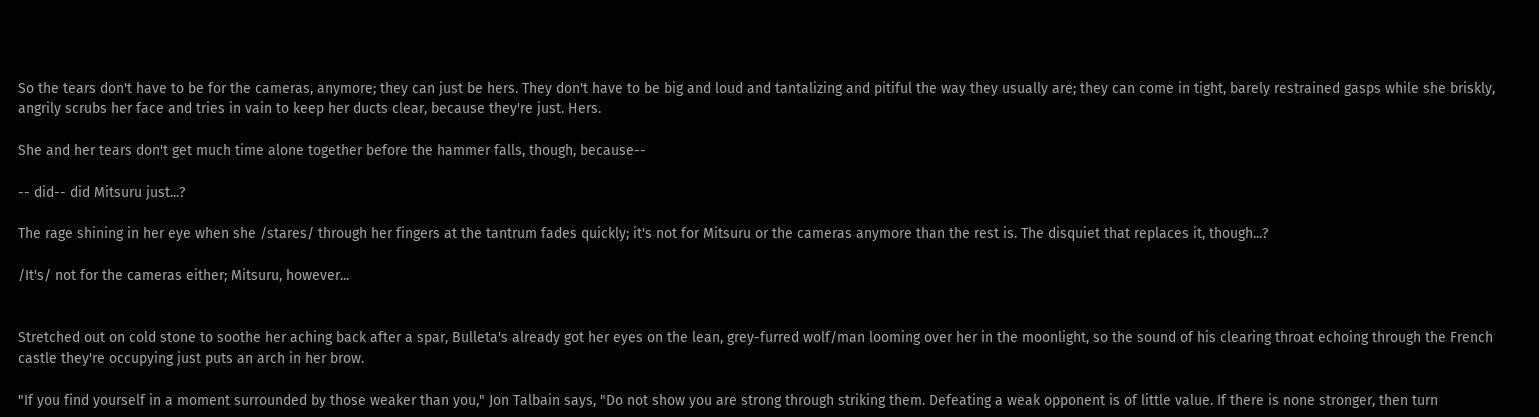So the tears don't have to be for the cameras, anymore; they can just be hers. They don't have to be big and loud and tantalizing and pitiful the way they usually are; they can come in tight, barely restrained gasps while she briskly, angrily scrubs her face and tries in vain to keep her ducts clear, because they're just. Hers.

She and her tears don't get much time alone together before the hammer falls, though, because--

-- did-- did Mitsuru just...?

The rage shining in her eye when she /stares/ through her fingers at the tantrum fades quickly; it's not for Mitsuru or the cameras anymore than the rest is. The disquiet that replaces it, though...?

/It's/ not for the cameras either; Mitsuru, however...


Stretched out on cold stone to soothe her aching back after a spar, Bulleta's already got her eyes on the lean, grey-furred wolf/man looming over her in the moonlight, so the sound of his clearing throat echoing through the French castle they're occupying just puts an arch in her brow.

"If you find yourself in a moment surrounded by those weaker than you," Jon Talbain says, "Do not show you are strong through striking them. Defeating a weak opponent is of little value. If there is none stronger, then turn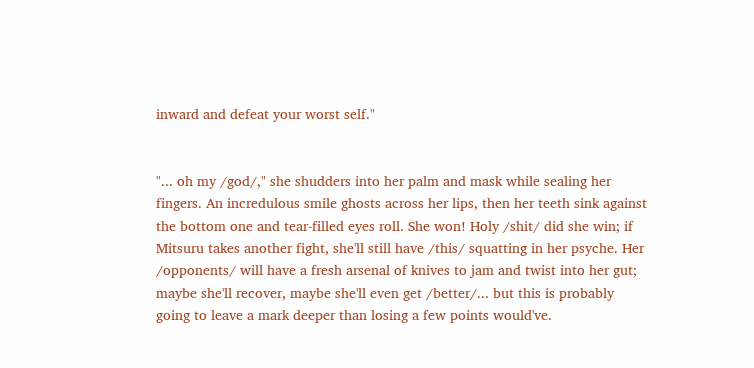inward and defeat your worst self."


"... oh my /god/," she shudders into her palm and mask while sealing her fingers. An incredulous smile ghosts across her lips, then her teeth sink against the bottom one and tear-filled eyes roll. She won! Holy /shit/ did she win; if Mitsuru takes another fight, she'll still have /this/ squatting in her psyche. Her /opponents/ will have a fresh arsenal of knives to jam and twist into her gut; maybe she'll recover, maybe she'll even get /better/... but this is probably going to leave a mark deeper than losing a few points would've.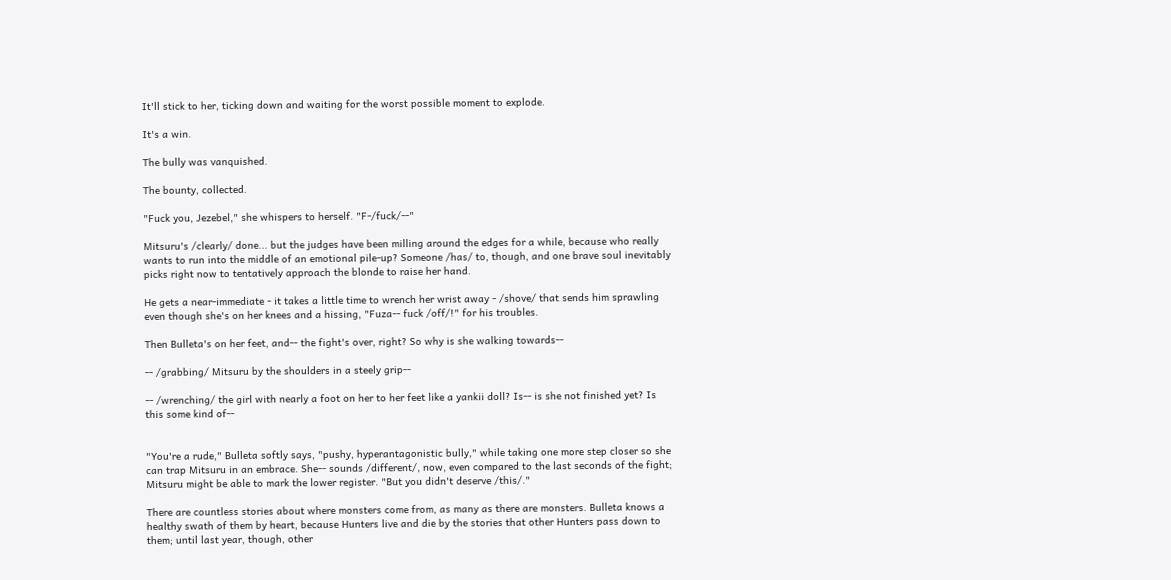It'll stick to her, ticking down and waiting for the worst possible moment to explode.

It's a win.

The bully was vanquished.

The bounty, collected.

"Fuck you, Jezebel," she whispers to herself. "F-/fuck/--"

Mitsuru's /clearly/ done... but the judges have been milling around the edges for a while, because who really wants to run into the middle of an emotional pile-up? Someone /has/ to, though, and one brave soul inevitably picks right now to tentatively approach the blonde to raise her hand.

He gets a near-immediate - it takes a little time to wrench her wrist away - /shove/ that sends him sprawling even though she's on her knees and a hissing, "Fuza-- fuck /off/!" for his troubles.

Then Bulleta's on her feet, and-- the fight's over, right? So why is she walking towards--

-- /grabbing/ Mitsuru by the shoulders in a steely grip--

-- /wrenching/ the girl with nearly a foot on her to her feet like a yankii doll? Is-- is she not finished yet? Is this some kind of--


"You're a rude," Bulleta softly says, "pushy, hyperantagonistic bully," while taking one more step closer so she can trap Mitsuru in an embrace. She-- sounds /different/, now, even compared to the last seconds of the fight; Mitsuru might be able to mark the lower register. "But you didn't deserve /this/."

There are countless stories about where monsters come from, as many as there are monsters. Bulleta knows a healthy swath of them by heart, because Hunters live and die by the stories that other Hunters pass down to them; until last year, though, other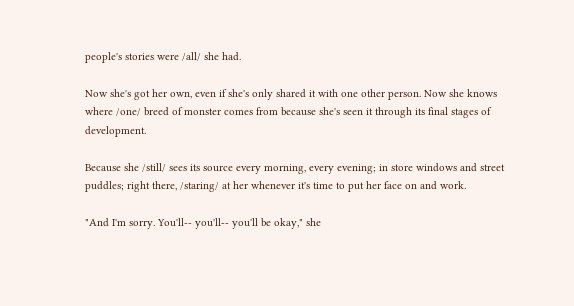people's stories were /all/ she had.

Now she's got her own, even if she's only shared it with one other person. Now she knows where /one/ breed of monster comes from because she's seen it through its final stages of development.

Because she /still/ sees its source every morning, every evening; in store windows and street puddles; right there, /staring/ at her whenever it's time to put her face on and work.

"And I'm sorry. You'll-- you'll-- you'll be okay," she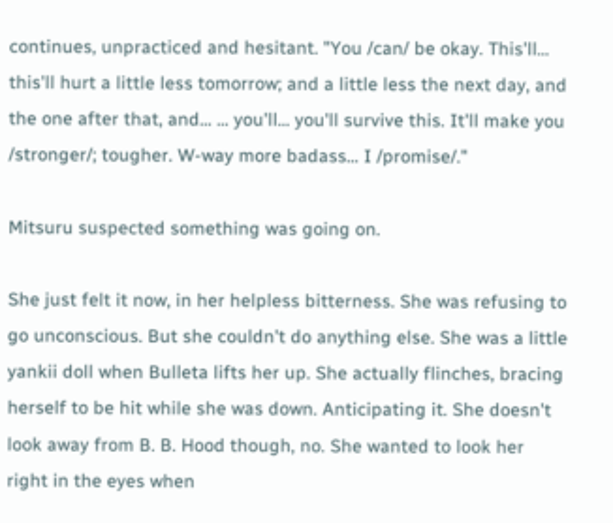continues, unpracticed and hesitant. "You /can/ be okay. This'll... this'll hurt a little less tomorrow; and a little less the next day, and the one after that, and... ... you'll... you'll survive this. It'll make you /stronger/; tougher. W-way more badass... I /promise/."

Mitsuru suspected something was going on.

She just felt it now, in her helpless bitterness. She was refusing to go unconscious. But she couldn't do anything else. She was a little yankii doll when Bulleta lifts her up. She actually flinches, bracing herself to be hit while she was down. Anticipating it. She doesn't look away from B. B. Hood though, no. She wanted to look her right in the eyes when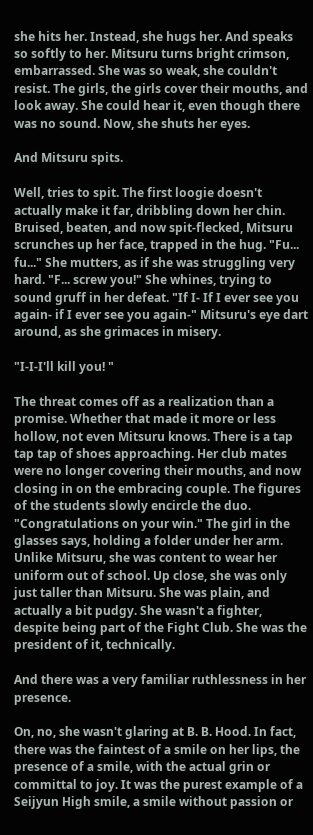she hits her. Instead, she hugs her. And speaks so softly to her. Mitsuru turns bright crimson, embarrassed. She was so weak, she couldn't resist. The girls, the girls cover their mouths, and look away. She could hear it, even though there was no sound. Now, she shuts her eyes.

And Mitsuru spits.

Well, tries to spit. The first loogie doesn't actually make it far, dribbling down her chin. Bruised, beaten, and now spit-flecked, Mitsuru scrunches up her face, trapped in the hug. "Fu... fu..." She mutters, as if she was struggling very hard. "F... screw you!" She whines, trying to sound gruff in her defeat. "If I- If I ever see you again- if I ever see you again-" Mitsuru's eye dart around, as she grimaces in misery.

"I-I-I'll kill you! "

The threat comes off as a realization than a promise. Whether that made it more or less hollow, not even Mitsuru knows. There is a tap tap tap of shoes approaching. Her club mates were no longer covering their mouths, and now closing in on the embracing couple. The figures of the students slowly encircle the duo. "Congratulations on your win." The girl in the glasses says, holding a folder under her arm. Unlike Mitsuru, she was content to wear her uniform out of school. Up close, she was only just taller than Mitsuru. She was plain, and actually a bit pudgy. She wasn't a fighter, despite being part of the Fight Club. She was the president of it, technically.

And there was a very familiar ruthlessness in her presence.

On, no, she wasn't glaring at B. B. Hood. In fact, there was the faintest of a smile on her lips, the presence of a smile, with the actual grin or committal to joy. It was the purest example of a Seijyun High smile, a smile without passion or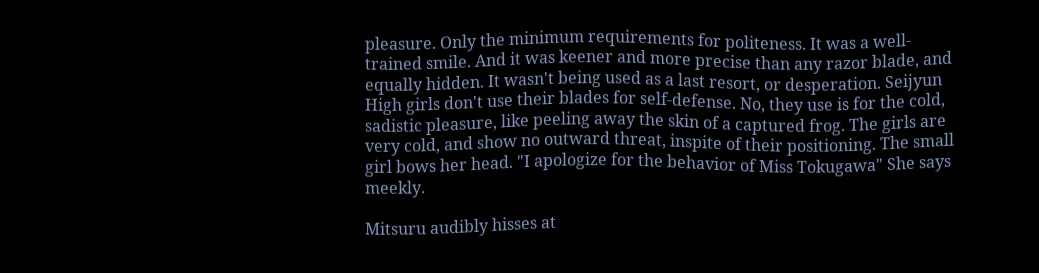pleasure. Only the minimum requirements for politeness. It was a well-trained smile. And it was keener and more precise than any razor blade, and equally hidden. It wasn't being used as a last resort, or desperation. Seijyun High girls don't use their blades for self-defense. No, they use is for the cold, sadistic pleasure, like peeling away the skin of a captured frog. The girls are very cold, and show no outward threat, inspite of their positioning. The small girl bows her head. "I apologize for the behavior of Miss Tokugawa" She says meekly.

Mitsuru audibly hisses at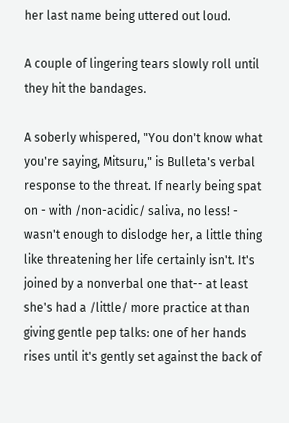her last name being uttered out loud.

A couple of lingering tears slowly roll until they hit the bandages.

A soberly whispered, "You don't know what you're saying, Mitsuru," is Bulleta's verbal response to the threat. If nearly being spat on - with /non-acidic/ saliva, no less! - wasn't enough to dislodge her, a little thing like threatening her life certainly isn't. It's joined by a nonverbal one that-- at least she's had a /little/ more practice at than giving gentle pep talks: one of her hands rises until it's gently set against the back of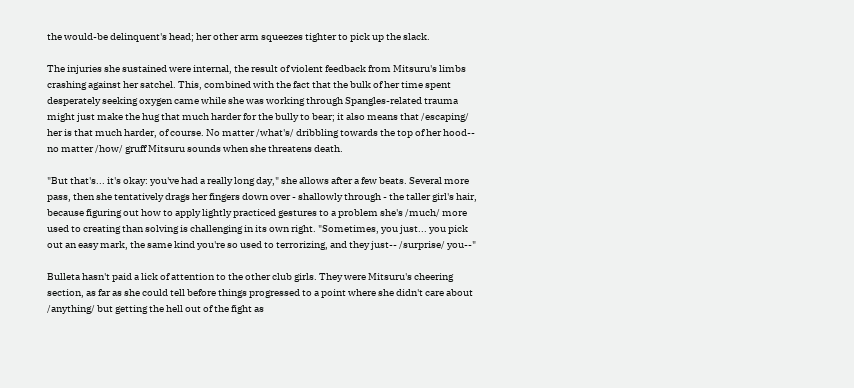the would-be delinquent's head; her other arm squeezes tighter to pick up the slack.

The injuries she sustained were internal, the result of violent feedback from Mitsuru's limbs crashing against her satchel. This, combined with the fact that the bulk of her time spent desperately seeking oxygen came while she was working through Spangles-related trauma might just make the hug that much harder for the bully to bear; it also means that /escaping/ her is that much harder, of course. No matter /what's/ dribbling towards the top of her hood-- no matter /how/ gruff Mitsuru sounds when she threatens death.

"But that's... it's okay: you've had a really long day," she allows after a few beats. Several more pass, then she tentatively drags her fingers down over - shallowly through - the taller girl's hair, because figuring out how to apply lightly practiced gestures to a problem she's /much/ more used to creating than solving is challenging in its own right. "Sometimes, you just... you pick out an easy mark, the same kind you're so used to terrorizing, and they just-- /surprise/ you--"

Bulleta hasn't paid a lick of attention to the other club girls. They were Mitsuru's cheering section, as far as she could tell before things progressed to a point where she didn't care about /anything/ but getting the hell out of the fight as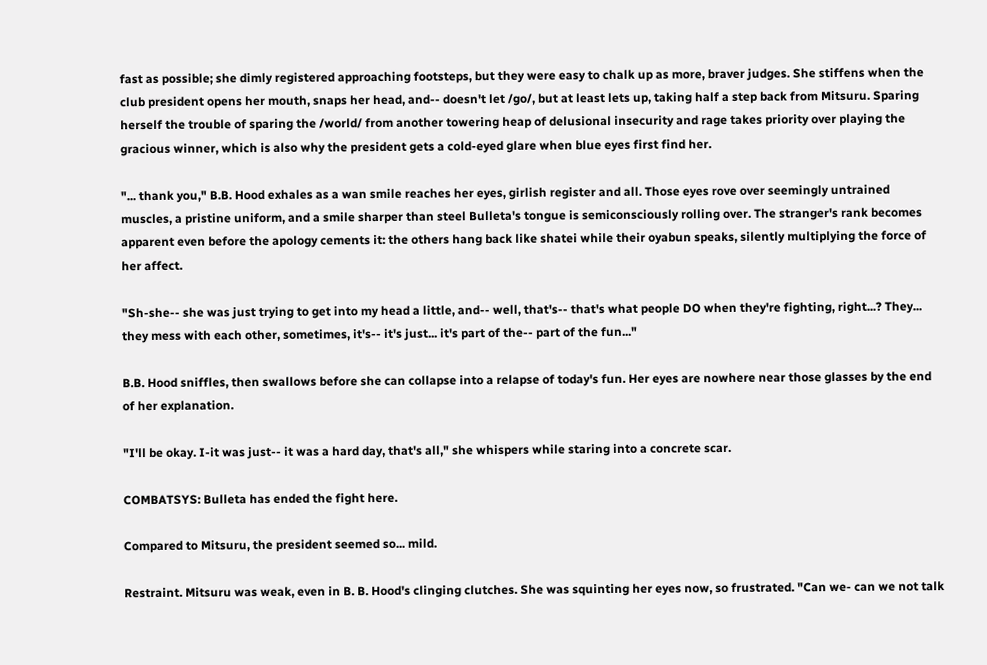fast as possible; she dimly registered approaching footsteps, but they were easy to chalk up as more, braver judges. She stiffens when the club president opens her mouth, snaps her head, and-- doesn't let /go/, but at least lets up, taking half a step back from Mitsuru. Sparing herself the trouble of sparing the /world/ from another towering heap of delusional insecurity and rage takes priority over playing the gracious winner, which is also why the president gets a cold-eyed glare when blue eyes first find her.

"... thank you," B.B. Hood exhales as a wan smile reaches her eyes, girlish register and all. Those eyes rove over seemingly untrained muscles, a pristine uniform, and a smile sharper than steel Bulleta's tongue is semiconsciously rolling over. The stranger's rank becomes apparent even before the apology cements it: the others hang back like shatei while their oyabun speaks, silently multiplying the force of her affect.

"Sh-she-- she was just trying to get into my head a little, and-- well, that's-- that's what people DO when they're fighting, right...? They... they mess with each other, sometimes, it's-- it's just... it's part of the-- part of the fun..."

B.B. Hood sniffles, then swallows before she can collapse into a relapse of today's fun. Her eyes are nowhere near those glasses by the end of her explanation.

"I'll be okay. I-it was just-- it was a hard day, that's all," she whispers while staring into a concrete scar.

COMBATSYS: Bulleta has ended the fight here.

Compared to Mitsuru, the president seemed so... mild.

Restraint. Mitsuru was weak, even in B. B. Hood's clinging clutches. She was squinting her eyes now, so frustrated. "Can we- can we not talk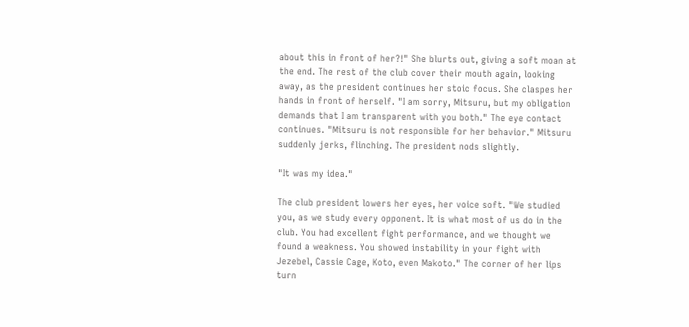about this in front of her?!" She blurts out, giving a soft moan at the end. The rest of the club cover their mouth again, looking away, as the president continues her stoic focus. She claspes her hands in front of herself. "I am sorry, Mitsuru, but my obligation demands that I am transparent with you both." The eye contact continues. "Mitsuru is not responsible for her behavior." Mitsuru suddenly jerks, flinching. The president nods slightly.

"It was my idea."

The club president lowers her eyes, her voice soft. "We studied you, as we study every opponent. It is what most of us do in the club. You had excellent fight performance, and we thought we found a weakness. You showed instability in your fight with Jezebel, Cassie Cage, Koto, even Makoto." The corner of her lips turn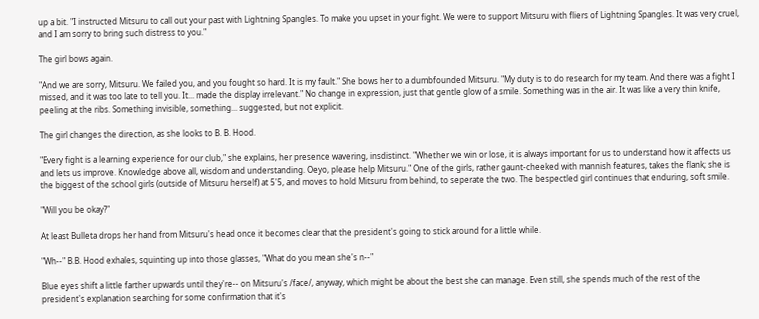up a bit. "I instructed Mitsuru to call out your past with Lightning Spangles. To make you upset in your fight. We were to support Mitsuru with fliers of Lightning Spangles. It was very cruel, and I am sorry to bring such distress to you."

The girl bows again.

"And we are sorry, Mitsuru. We failed you, and you fought so hard. It is my fault." She bows her to a dumbfounded Mitsuru. "My duty is to do research for my team. And there was a fight I missed, and it was too late to tell you. It... made the display irrelevant." No change in expression, just that gentle glow of a smile. Something was in the air. It was like a very thin knife, peeling at the ribs. Something invisible, something... suggested, but not explicit.

The girl changes the direction, as she looks to B. B. Hood.

"Every fight is a learning experience for our club," she explains, her presence wavering, insdistinct. "Whether we win or lose, it is always important for us to understand how it affects us and lets us improve. Knowledge above all, wisdom and understanding. Oeyo, please help Mitsuru." One of the girls, rather gaunt-cheeked with mannish features, takes the flank; she is the biggest of the school girls (outside of Mitsuru herself) at 5'5, and moves to hold Mitsuru from behind, to seperate the two. The bespectled girl continues that enduring, soft smile.

"Will you be okay?"

At least Bulleta drops her hand from Mitsuru's head once it becomes clear that the president's going to stick around for a little while.

"Wh--" B.B. Hood exhales, squinting up into those glasses, "What do you mean she's n--"

Blue eyes shift a little farther upwards until they're-- on Mitsuru's /face/, anyway, which might be about the best she can manage. Even still, she spends much of the rest of the president's explanation searching for some confirmation that it's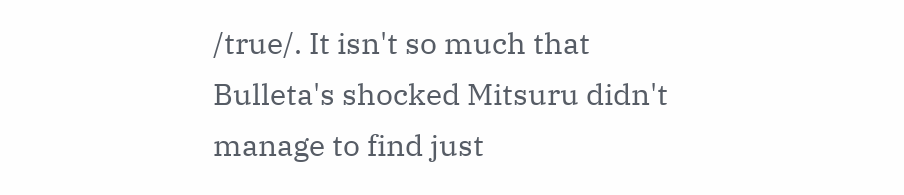/true/. It isn't so much that Bulleta's shocked Mitsuru didn't manage to find just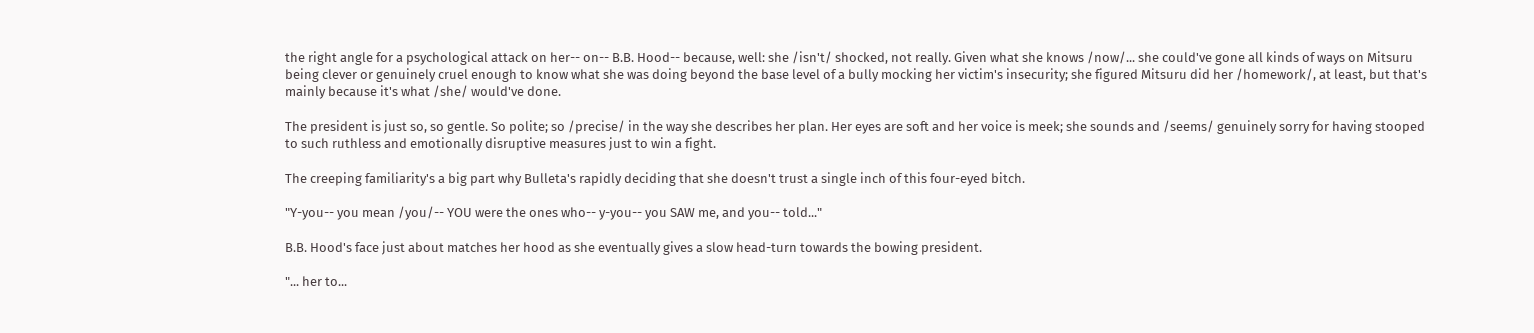the right angle for a psychological attack on her-- on-- B.B. Hood-- because, well: she /isn't/ shocked, not really. Given what she knows /now/... she could've gone all kinds of ways on Mitsuru being clever or genuinely cruel enough to know what she was doing beyond the base level of a bully mocking her victim's insecurity; she figured Mitsuru did her /homework/, at least, but that's mainly because it's what /she/ would've done.

The president is just so, so gentle. So polite; so /precise/ in the way she describes her plan. Her eyes are soft and her voice is meek; she sounds and /seems/ genuinely sorry for having stooped to such ruthless and emotionally disruptive measures just to win a fight.

The creeping familiarity's a big part why Bulleta's rapidly deciding that she doesn't trust a single inch of this four-eyed bitch.

"Y-you-- you mean /you/-- YOU were the ones who-- y-you-- you SAW me, and you-- told..."

B.B. Hood's face just about matches her hood as she eventually gives a slow head-turn towards the bowing president.

"... her to...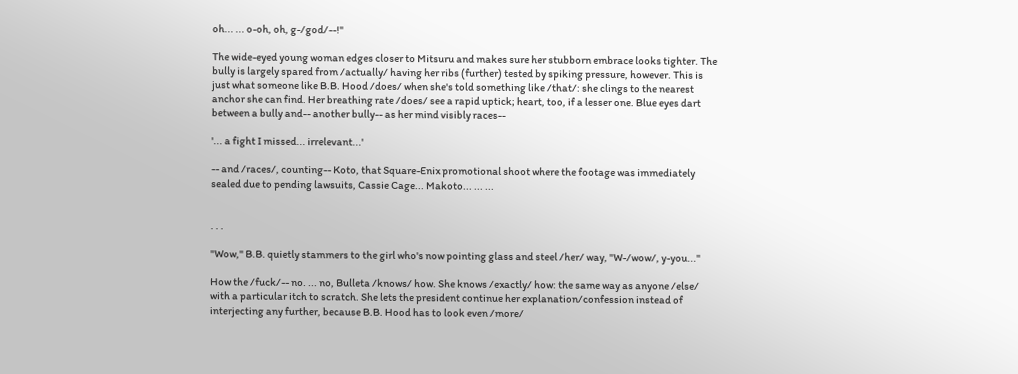oh... ... o-oh, oh, g-/god/--!"

The wide-eyed young woman edges closer to Mitsuru and makes sure her stubborn embrace looks tighter. The bully is largely spared from /actually/ having her ribs (further) tested by spiking pressure, however. This is just what someone like B.B. Hood /does/ when she's told something like /that/: she clings to the nearest anchor she can find. Her breathing rate /does/ see a rapid uptick; heart, too, if a lesser one. Blue eyes dart between a bully and-- another bully-- as her mind visibly races--

'... a fight I missed... irrelevant...'

-- and /races/, counting-- Koto, that Square-Enix promotional shoot where the footage was immediately sealed due to pending lawsuits, Cassie Cage... Makoto... ... ...


. . .

"Wow," B.B. quietly stammers to the girl who's now pointing glass and steel /her/ way, "W-/wow/, y-you..."

How the /fuck/-- no. ... no, Bulleta /knows/ how. She knows /exactly/ how: the same way as anyone /else/ with a particular itch to scratch. She lets the president continue her explanation/confession instead of interjecting any further, because B.B. Hood has to look even /more/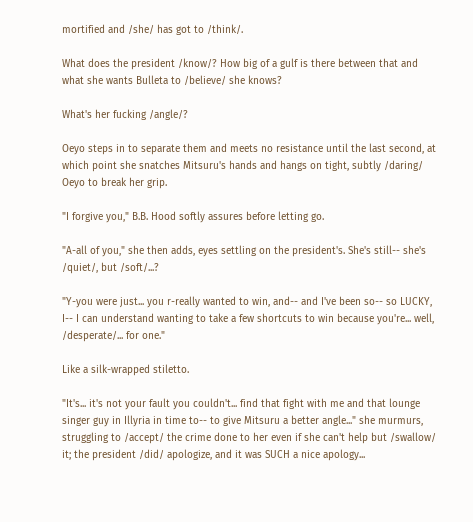mortified and /she/ has got to /think/.

What does the president /know/? How big of a gulf is there between that and what she wants Bulleta to /believe/ she knows?

What's her fucking /angle/?

Oeyo steps in to separate them and meets no resistance until the last second, at which point she snatches Mitsuru's hands and hangs on tight, subtly /daring/ Oeyo to break her grip.

"I forgive you," B.B. Hood softly assures before letting go.

"A-all of you," she then adds, eyes settling on the president's. She's still-- she's /quiet/, but /soft/...?

"Y-you were just... you r-really wanted to win, and-- and I've been so-- so LUCKY, I-- I can understand wanting to take a few shortcuts to win because you're... well, /desperate/... for one."

Like a silk-wrapped stiletto.

"It's... it's not your fault you couldn't... find that fight with me and that lounge singer guy in Illyria in time to-- to give Mitsuru a better angle..." she murmurs, struggling to /accept/ the crime done to her even if she can't help but /swallow/ it; the president /did/ apologize, and it was SUCH a nice apology...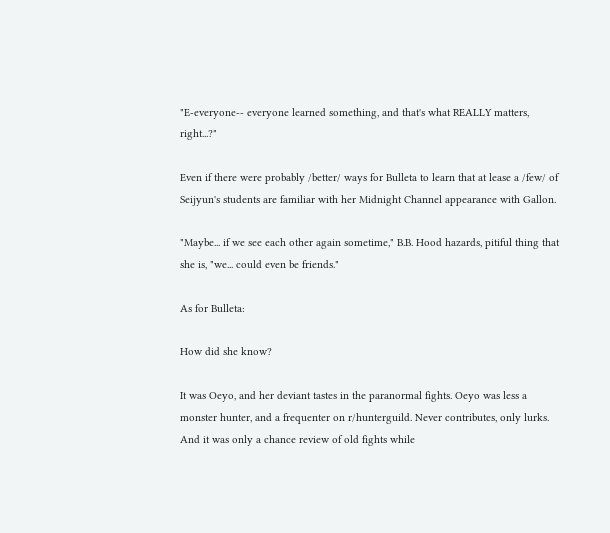"E-everyone-- everyone learned something, and that's what REALLY matters, right...?"

Even if there were probably /better/ ways for Bulleta to learn that at lease a /few/ of Seijyun's students are familiar with her Midnight Channel appearance with Gallon.

"Maybe... if we see each other again sometime," B.B. Hood hazards, pitiful thing that she is, "we... could even be friends."

As for Bulleta:

How did she know?

It was Oeyo, and her deviant tastes in the paranormal fights. Oeyo was less a monster hunter, and a frequenter on r/hunterguild. Never contributes, only lurks. And it was only a chance review of old fights while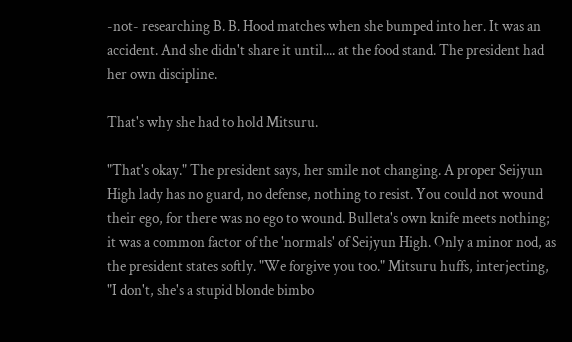-not- researching B. B. Hood matches when she bumped into her. It was an accident. And she didn't share it until.... at the food stand. The president had her own discipline.

That's why she had to hold Mitsuru.

"That's okay." The president says, her smile not changing. A proper Seijyun High lady has no guard, no defense, nothing to resist. You could not wound their ego, for there was no ego to wound. Bulleta's own knife meets nothing; it was a common factor of the 'normals' of Seijyun High. Only a minor nod, as the president states softly. "We forgive you too." Mitsuru huffs, interjecting, "I don't, she's a stupid blonde bimbo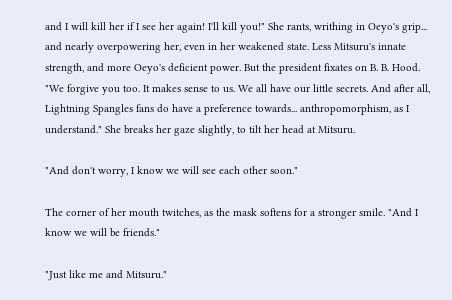and I will kill her if I see her again! I'll kill you!" She rants, writhing in Oeyo's grip... and nearly overpowering her, even in her weakened state. Less Mitsuru's innate strength, and more Oeyo's deficient power. But the president fixates on B. B. Hood. "We forgive you too. It makes sense to us. We all have our little secrets. And after all, Lightning Spangles fans do have a preference towards... anthropomorphism, as I understand." She breaks her gaze slightly, to tilt her head at Mitsuru.

"And don't worry, I know we will see each other soon."

The corner of her mouth twitches, as the mask softens for a stronger smile. "And I know we will be friends."

"Just like me and Mitsuru."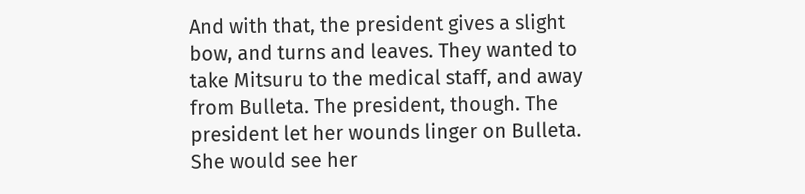And with that, the president gives a slight bow, and turns and leaves. They wanted to take Mitsuru to the medical staff, and away from Bulleta. The president, though. The president let her wounds linger on Bulleta. She would see her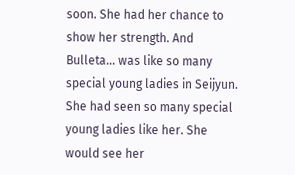soon. She had her chance to show her strength. And Bulleta... was like so many special young ladies in Seijyun. She had seen so many special young ladies like her. She would see her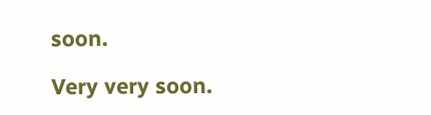soon.

Very very soon.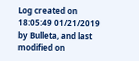Log created on 18:05:49 01/21/2019 by Bulleta, and last modified on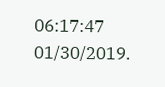06:17:47 01/30/2019.